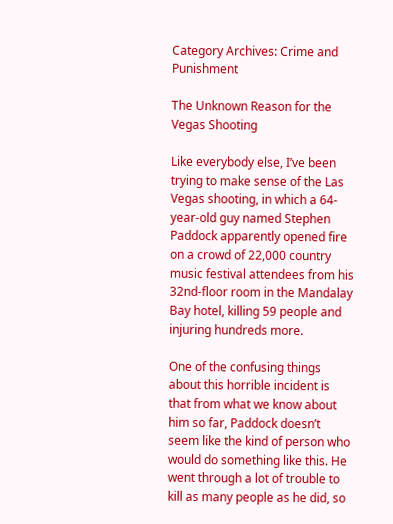Category Archives: Crime and Punishment

The Unknown Reason for the Vegas Shooting

Like everybody else, I’ve been trying to make sense of the Las Vegas shooting, in which a 64-year-old guy named Stephen Paddock apparently opened fire on a crowd of 22,000 country music festival attendees from his 32nd-floor room in the Mandalay Bay hotel, killing 59 people and injuring hundreds more.

One of the confusing things about this horrible incident is that from what we know about him so far, Paddock doesn’t seem like the kind of person who would do something like this. He went through a lot of trouble to kill as many people as he did, so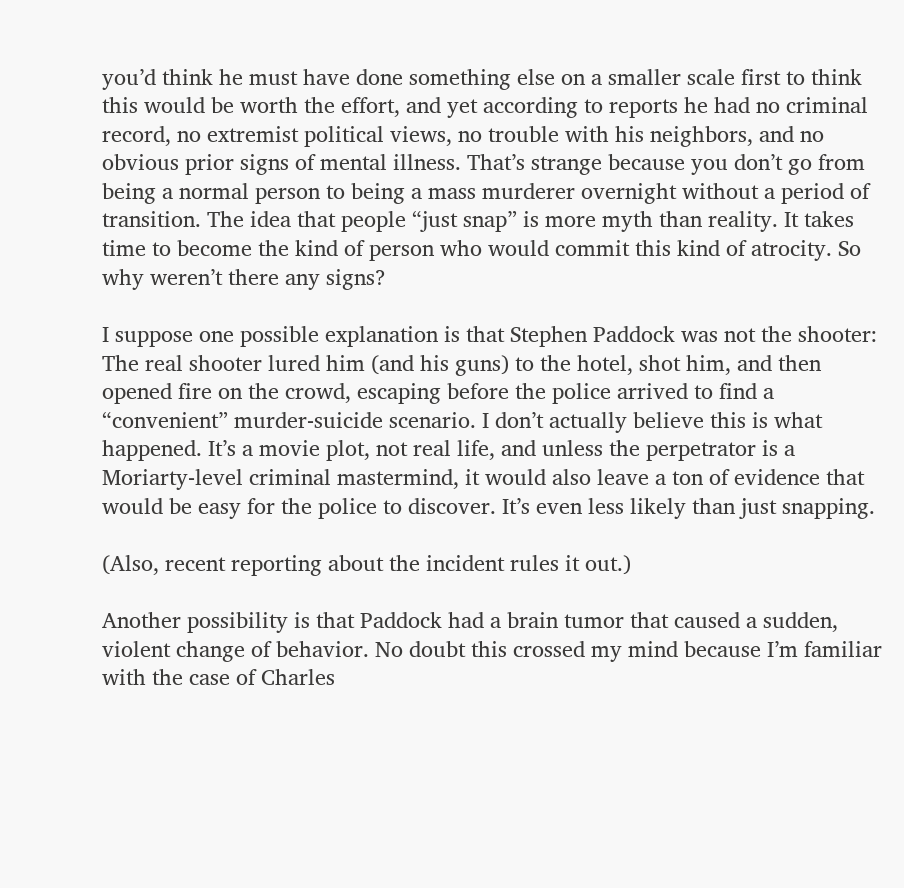you’d think he must have done something else on a smaller scale first to think this would be worth the effort, and yet according to reports he had no criminal record, no extremist political views, no trouble with his neighbors, and no obvious prior signs of mental illness. That’s strange because you don’t go from being a normal person to being a mass murderer overnight without a period of transition. The idea that people “just snap” is more myth than reality. It takes time to become the kind of person who would commit this kind of atrocity. So why weren’t there any signs?

I suppose one possible explanation is that Stephen Paddock was not the shooter: The real shooter lured him (and his guns) to the hotel, shot him, and then opened fire on the crowd, escaping before the police arrived to find a “convenient” murder-suicide scenario. I don’t actually believe this is what happened. It’s a movie plot, not real life, and unless the perpetrator is a Moriarty-level criminal mastermind, it would also leave a ton of evidence that would be easy for the police to discover. It’s even less likely than just snapping.

(Also, recent reporting about the incident rules it out.)

Another possibility is that Paddock had a brain tumor that caused a sudden, violent change of behavior. No doubt this crossed my mind because I’m familiar with the case of Charles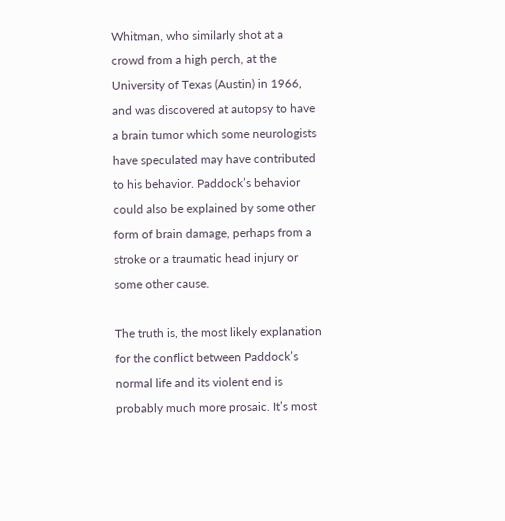Whitman, who similarly shot at a crowd from a high perch, at the University of Texas (Austin) in 1966, and was discovered at autopsy to have a brain tumor which some neurologists have speculated may have contributed to his behavior. Paddock’s behavior could also be explained by some other form of brain damage, perhaps from a stroke or a traumatic head injury or some other cause.

The truth is, the most likely explanation for the conflict between Paddock’s normal life and its violent end is probably much more prosaic. It’s most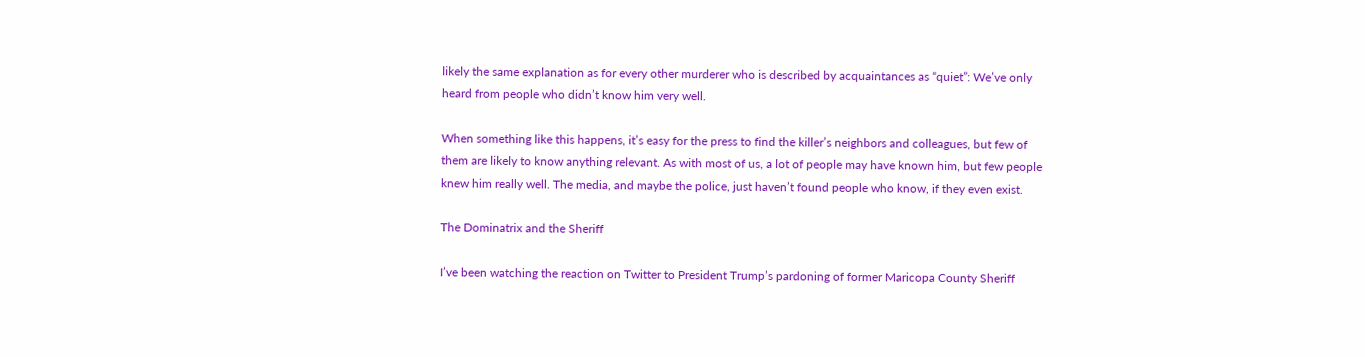likely the same explanation as for every other murderer who is described by acquaintances as “quiet”: We’ve only heard from people who didn’t know him very well.

When something like this happens, it’s easy for the press to find the killer’s neighbors and colleagues, but few of them are likely to know anything relevant. As with most of us, a lot of people may have known him, but few people knew him really well. The media, and maybe the police, just haven’t found people who know, if they even exist.

The Dominatrix and the Sheriff

I’ve been watching the reaction on Twitter to President Trump’s pardoning of former Maricopa County Sheriff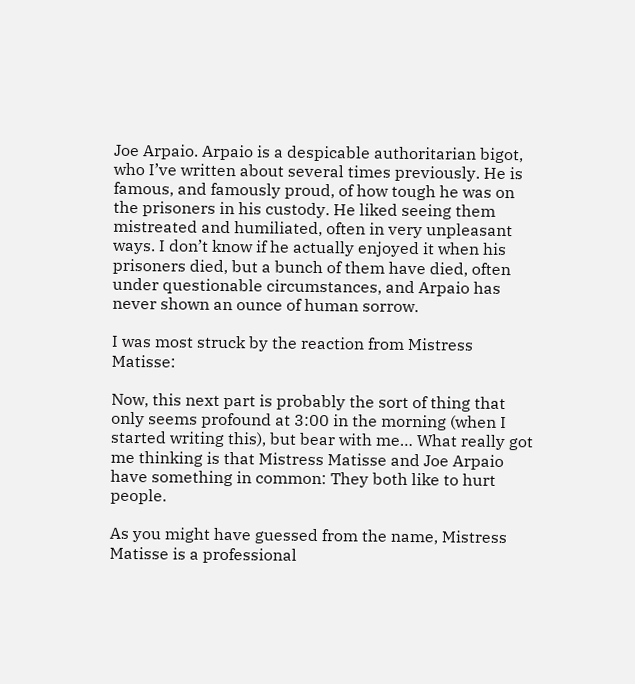Joe Arpaio. Arpaio is a despicable authoritarian bigot, who I’ve written about several times previously. He is famous, and famously proud, of how tough he was on the prisoners in his custody. He liked seeing them mistreated and humiliated, often in very unpleasant ways. I don’t know if he actually enjoyed it when his prisoners died, but a bunch of them have died, often under questionable circumstances, and Arpaio has never shown an ounce of human sorrow.

I was most struck by the reaction from Mistress Matisse:

Now, this next part is probably the sort of thing that only seems profound at 3:00 in the morning (when I started writing this), but bear with me… What really got me thinking is that Mistress Matisse and Joe Arpaio have something in common: They both like to hurt people.

As you might have guessed from the name, Mistress Matisse is a professional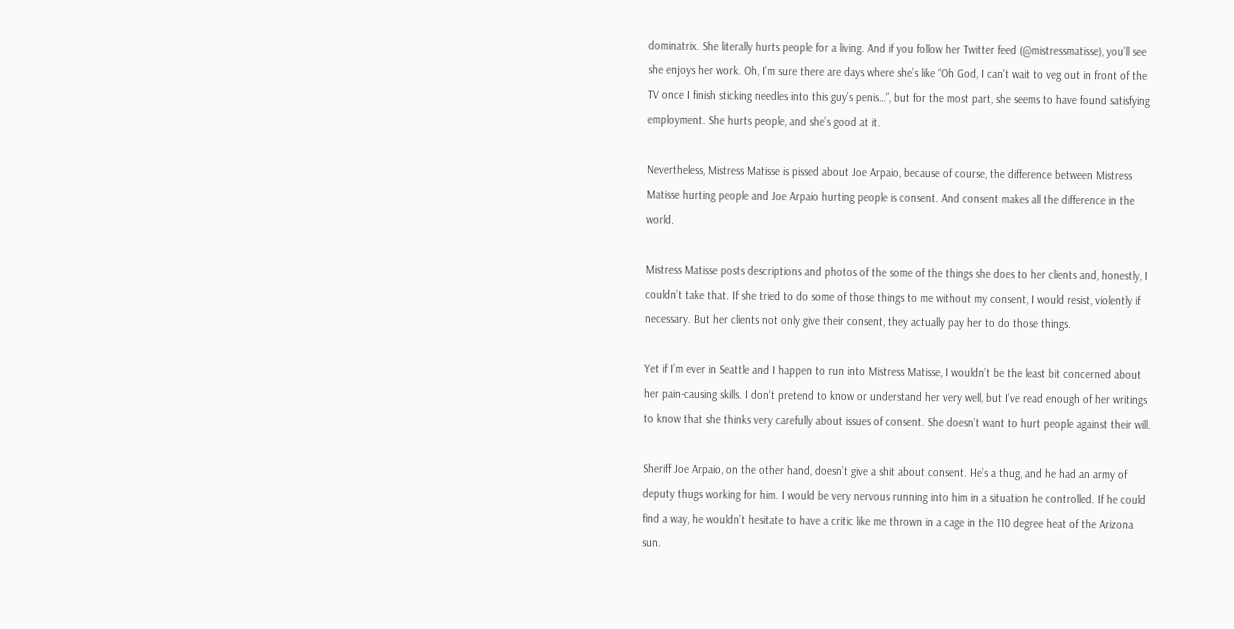dominatrix. She literally hurts people for a living. And if you follow her Twitter feed (@mistressmatisse), you’ll see she enjoys her work. Oh, I’m sure there are days where she’s like “Oh God, I can’t wait to veg out in front of the TV once I finish sticking needles into this guy’s penis…”, but for the most part, she seems to have found satisfying employment. She hurts people, and she’s good at it.

Nevertheless, Mistress Matisse is pissed about Joe Arpaio, because of course, the difference between Mistress Matisse hurting people and Joe Arpaio hurting people is consent. And consent makes all the difference in the world.

Mistress Matisse posts descriptions and photos of the some of the things she does to her clients and, honestly, I couldn’t take that. If she tried to do some of those things to me without my consent, I would resist, violently if necessary. But her clients not only give their consent, they actually pay her to do those things.

Yet if I’m ever in Seattle and I happen to run into Mistress Matisse, I wouldn’t be the least bit concerned about her pain-causing skills. I don’t pretend to know or understand her very well, but I’ve read enough of her writings to know that she thinks very carefully about issues of consent. She doesn’t want to hurt people against their will.

Sheriff Joe Arpaio, on the other hand, doesn’t give a shit about consent. He’s a thug, and he had an army of deputy thugs working for him. I would be very nervous running into him in a situation he controlled. If he could find a way, he wouldn’t hesitate to have a critic like me thrown in a cage in the 110 degree heat of the Arizona sun.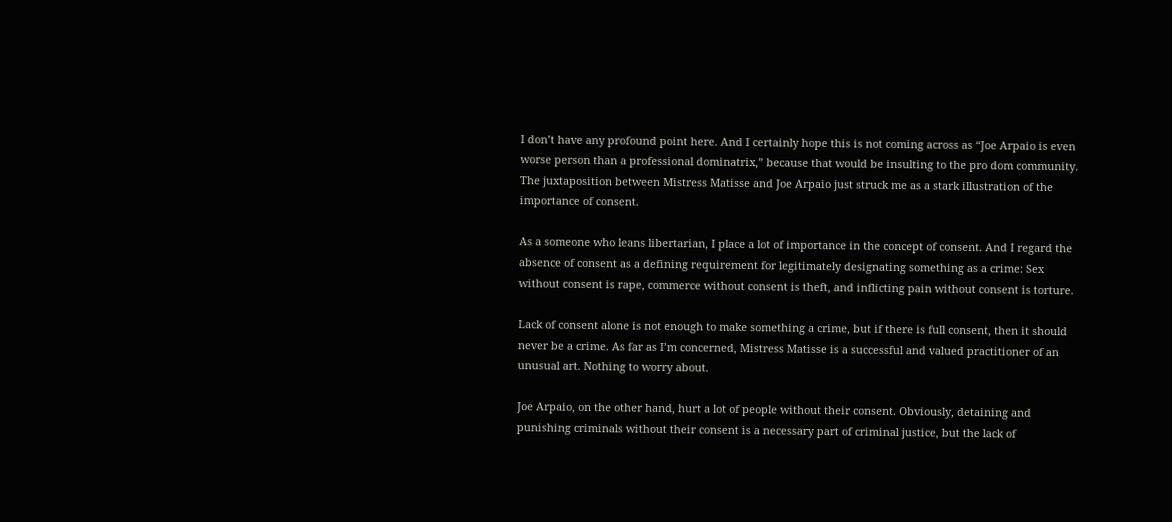I don’t have any profound point here. And I certainly hope this is not coming across as “Joe Arpaio is even worse person than a professional dominatrix,” because that would be insulting to the pro dom community. The juxtaposition between Mistress Matisse and Joe Arpaio just struck me as a stark illustration of the importance of consent.

As a someone who leans libertarian, I place a lot of importance in the concept of consent. And I regard the absence of consent as a defining requirement for legitimately designating something as a crime: Sex without consent is rape, commerce without consent is theft, and inflicting pain without consent is torture.

Lack of consent alone is not enough to make something a crime, but if there is full consent, then it should never be a crime. As far as I’m concerned, Mistress Matisse is a successful and valued practitioner of an unusual art. Nothing to worry about.

Joe Arpaio, on the other hand, hurt a lot of people without their consent. Obviously, detaining and punishing criminals without their consent is a necessary part of criminal justice, but the lack of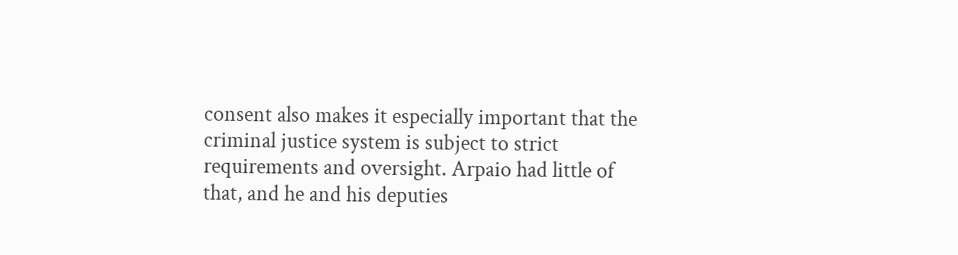consent also makes it especially important that the criminal justice system is subject to strict requirements and oversight. Arpaio had little of that, and he and his deputies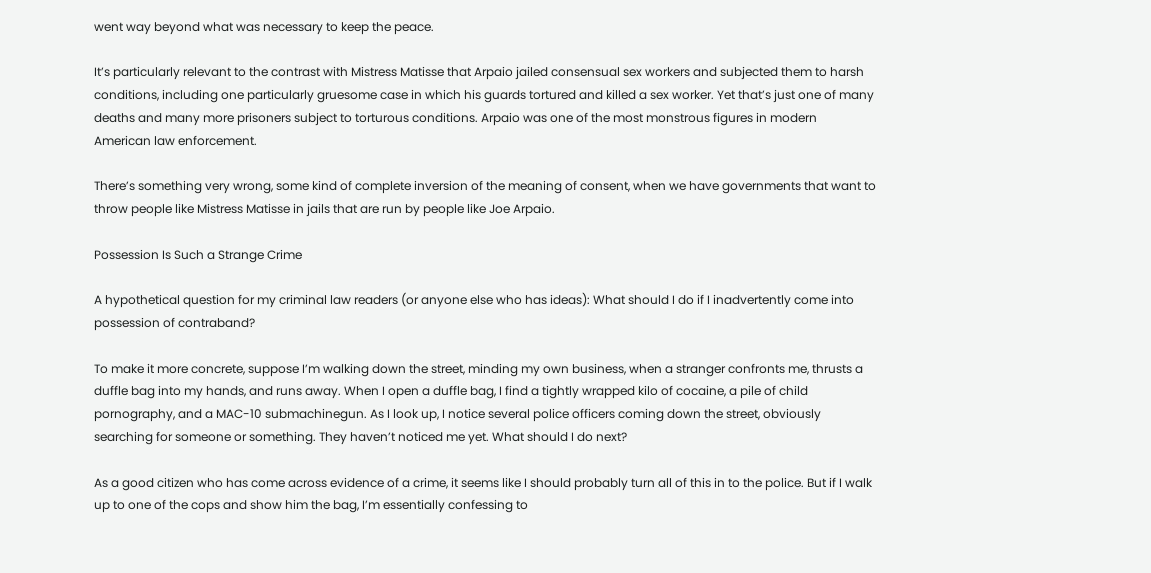went way beyond what was necessary to keep the peace.

It’s particularly relevant to the contrast with Mistress Matisse that Arpaio jailed consensual sex workers and subjected them to harsh conditions, including one particularly gruesome case in which his guards tortured and killed a sex worker. Yet that’s just one of many deaths and many more prisoners subject to torturous conditions. Arpaio was one of the most monstrous figures in modern American law enforcement.

There’s something very wrong, some kind of complete inversion of the meaning of consent, when we have governments that want to throw people like Mistress Matisse in jails that are run by people like Joe Arpaio.

Possession Is Such a Strange Crime

A hypothetical question for my criminal law readers (or anyone else who has ideas): What should I do if I inadvertently come into possession of contraband?

To make it more concrete, suppose I’m walking down the street, minding my own business, when a stranger confronts me, thrusts a duffle bag into my hands, and runs away. When I open a duffle bag, I find a tightly wrapped kilo of cocaine, a pile of child pornography, and a MAC-10 submachinegun. As I look up, I notice several police officers coming down the street, obviously searching for someone or something. They haven’t noticed me yet. What should I do next?

As a good citizen who has come across evidence of a crime, it seems like I should probably turn all of this in to the police. But if I walk up to one of the cops and show him the bag, I’m essentially confessing to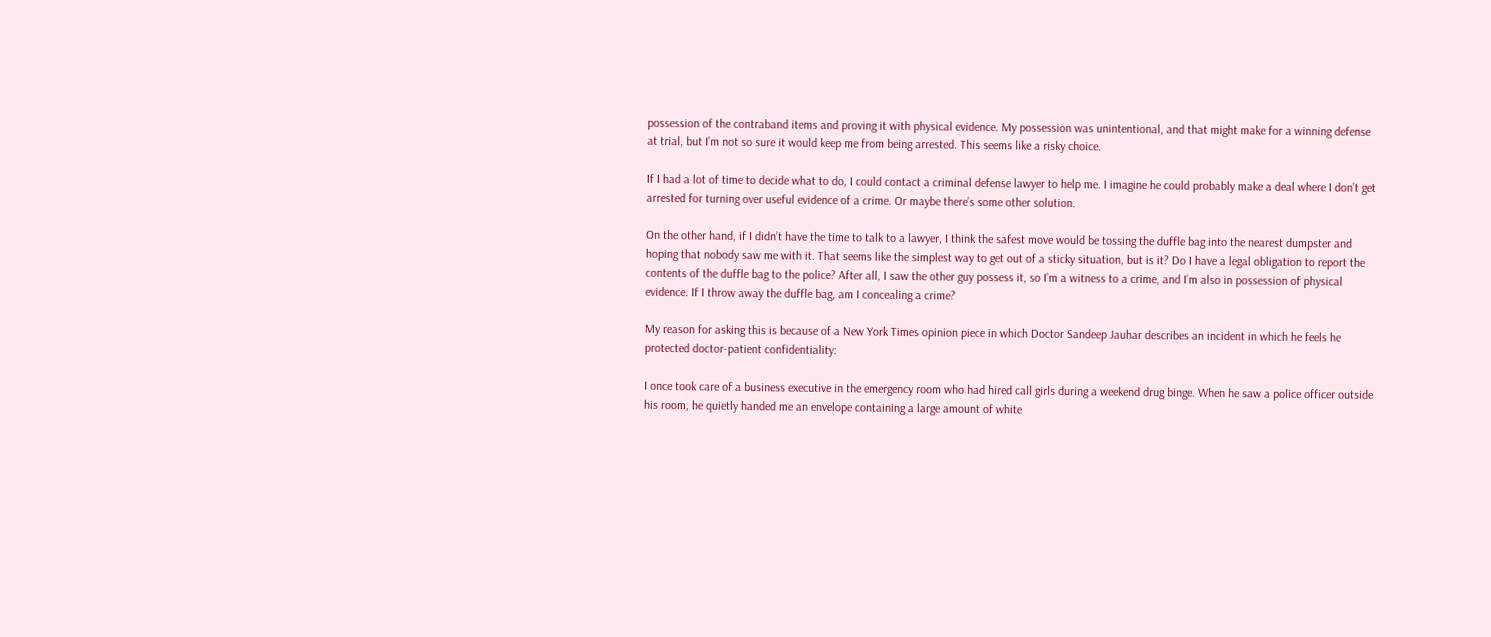possession of the contraband items and proving it with physical evidence. My possession was unintentional, and that might make for a winning defense at trial, but I’m not so sure it would keep me from being arrested. This seems like a risky choice.

If I had a lot of time to decide what to do, I could contact a criminal defense lawyer to help me. I imagine he could probably make a deal where I don’t get arrested for turning over useful evidence of a crime. Or maybe there’s some other solution.

On the other hand, if I didn’t have the time to talk to a lawyer, I think the safest move would be tossing the duffle bag into the nearest dumpster and hoping that nobody saw me with it. That seems like the simplest way to get out of a sticky situation, but is it? Do I have a legal obligation to report the contents of the duffle bag to the police? After all, I saw the other guy possess it, so I’m a witness to a crime, and I’m also in possession of physical evidence. If I throw away the duffle bag, am I concealing a crime?

My reason for asking this is because of a New York Times opinion piece in which Doctor Sandeep Jauhar describes an incident in which he feels he protected doctor-patient confidentiality:

I once took care of a business executive in the emergency room who had hired call girls during a weekend drug binge. When he saw a police officer outside his room, he quietly handed me an envelope containing a large amount of white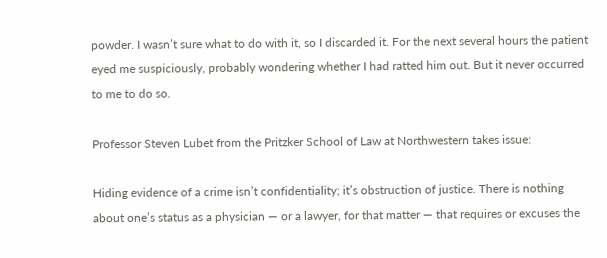powder. I wasn’t sure what to do with it, so I discarded it. For the next several hours the patient eyed me suspiciously, probably wondering whether I had ratted him out. But it never occurred to me to do so.

Professor Steven Lubet from the Pritzker School of Law at Northwestern takes issue:

Hiding evidence of a crime isn’t confidentiality; it’s obstruction of justice. There is nothing about one’s status as a physician — or a lawyer, for that matter — that requires or excuses the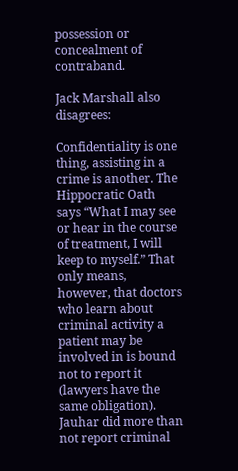possession or concealment of contraband.

Jack Marshall also disagrees:

Confidentiality is one thing, assisting in a crime is another. The Hippocratic Oath says “What I may see or hear in the course of treatment, I will keep to myself.” That only means, however, that doctors who learn about criminal activity a patient may be involved in is bound not to report it (lawyers have the same obligation). Jauhar did more than not report criminal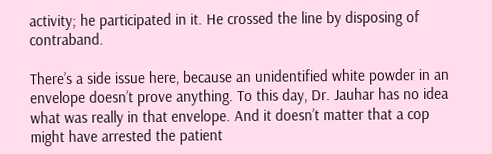activity; he participated in it. He crossed the line by disposing of contraband.

There’s a side issue here, because an unidentified white powder in an envelope doesn’t prove anything. To this day, Dr. Jauhar has no idea what was really in that envelope. And it doesn’t matter that a cop might have arrested the patient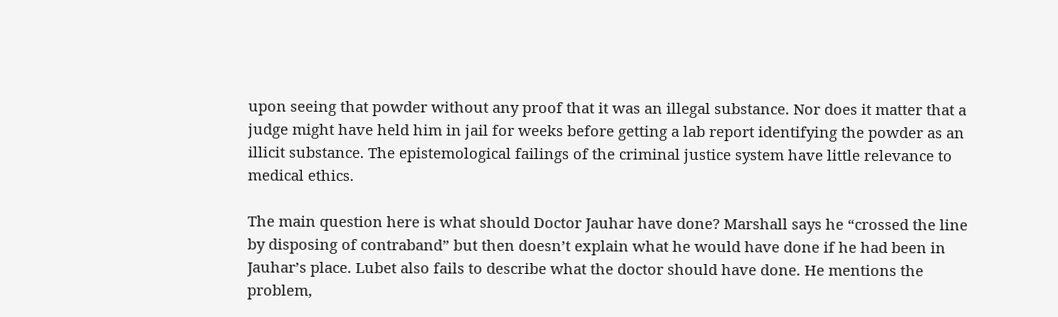upon seeing that powder without any proof that it was an illegal substance. Nor does it matter that a judge might have held him in jail for weeks before getting a lab report identifying the powder as an illicit substance. The epistemological failings of the criminal justice system have little relevance to medical ethics.

The main question here is what should Doctor Jauhar have done? Marshall says he “crossed the line by disposing of contraband” but then doesn’t explain what he would have done if he had been in Jauhar’s place. Lubet also fails to describe what the doctor should have done. He mentions the problem,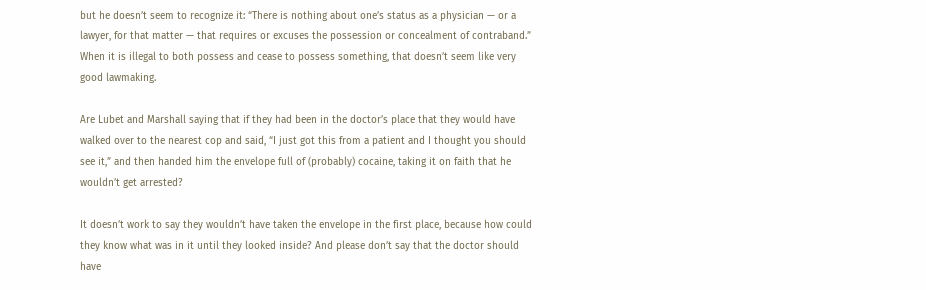but he doesn’t seem to recognize it: “There is nothing about one’s status as a physician — or a lawyer, for that matter — that requires or excuses the possession or concealment of contraband.” When it is illegal to both possess and cease to possess something, that doesn’t seem like very good lawmaking.

Are Lubet and Marshall saying that if they had been in the doctor’s place that they would have walked over to the nearest cop and said, “I just got this from a patient and I thought you should see it,” and then handed him the envelope full of (probably) cocaine, taking it on faith that he wouldn’t get arrested?

It doesn’t work to say they wouldn’t have taken the envelope in the first place, because how could they know what was in it until they looked inside? And please don’t say that the doctor should have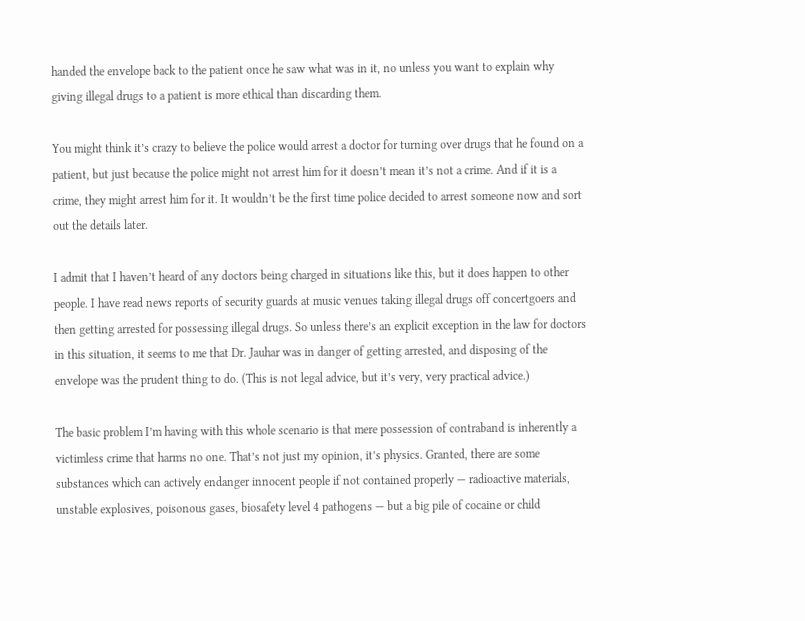handed the envelope back to the patient once he saw what was in it, no unless you want to explain why giving illegal drugs to a patient is more ethical than discarding them.

You might think it’s crazy to believe the police would arrest a doctor for turning over drugs that he found on a patient, but just because the police might not arrest him for it doesn’t mean it’s not a crime. And if it is a crime, they might arrest him for it. It wouldn’t be the first time police decided to arrest someone now and sort out the details later.

I admit that I haven’t heard of any doctors being charged in situations like this, but it does happen to other people. I have read news reports of security guards at music venues taking illegal drugs off concertgoers and then getting arrested for possessing illegal drugs. So unless there’s an explicit exception in the law for doctors in this situation, it seems to me that Dr. Jauhar was in danger of getting arrested, and disposing of the envelope was the prudent thing to do. (This is not legal advice, but it’s very, very practical advice.)

The basic problem I’m having with this whole scenario is that mere possession of contraband is inherently a victimless crime that harms no one. That’s not just my opinion, it’s physics. Granted, there are some substances which can actively endanger innocent people if not contained properly — radioactive materials, unstable explosives, poisonous gases, biosafety level 4 pathogens — but a big pile of cocaine or child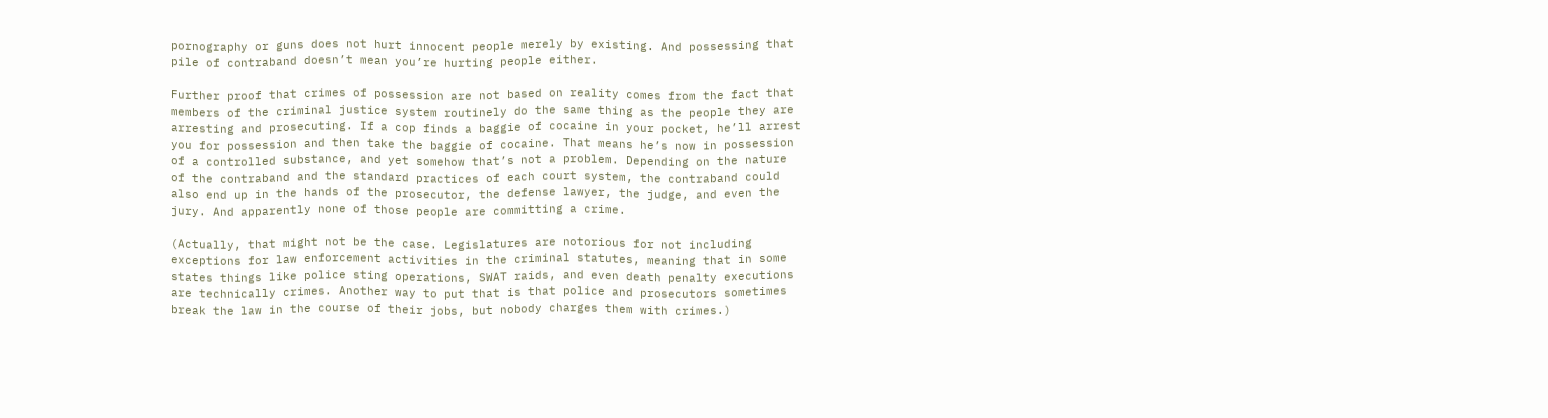pornography or guns does not hurt innocent people merely by existing. And possessing that pile of contraband doesn’t mean you’re hurting people either.

Further proof that crimes of possession are not based on reality comes from the fact that members of the criminal justice system routinely do the same thing as the people they are arresting and prosecuting. If a cop finds a baggie of cocaine in your pocket, he’ll arrest you for possession and then take the baggie of cocaine. That means he’s now in possession of a controlled substance, and yet somehow that’s not a problem. Depending on the nature of the contraband and the standard practices of each court system, the contraband could also end up in the hands of the prosecutor, the defense lawyer, the judge, and even the jury. And apparently none of those people are committing a crime.

(Actually, that might not be the case. Legislatures are notorious for not including exceptions for law enforcement activities in the criminal statutes, meaning that in some states things like police sting operations, SWAT raids, and even death penalty executions are technically crimes. Another way to put that is that police and prosecutors sometimes break the law in the course of their jobs, but nobody charges them with crimes.)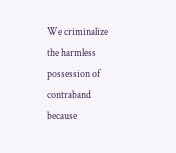We criminalize the harmless possession of contraband because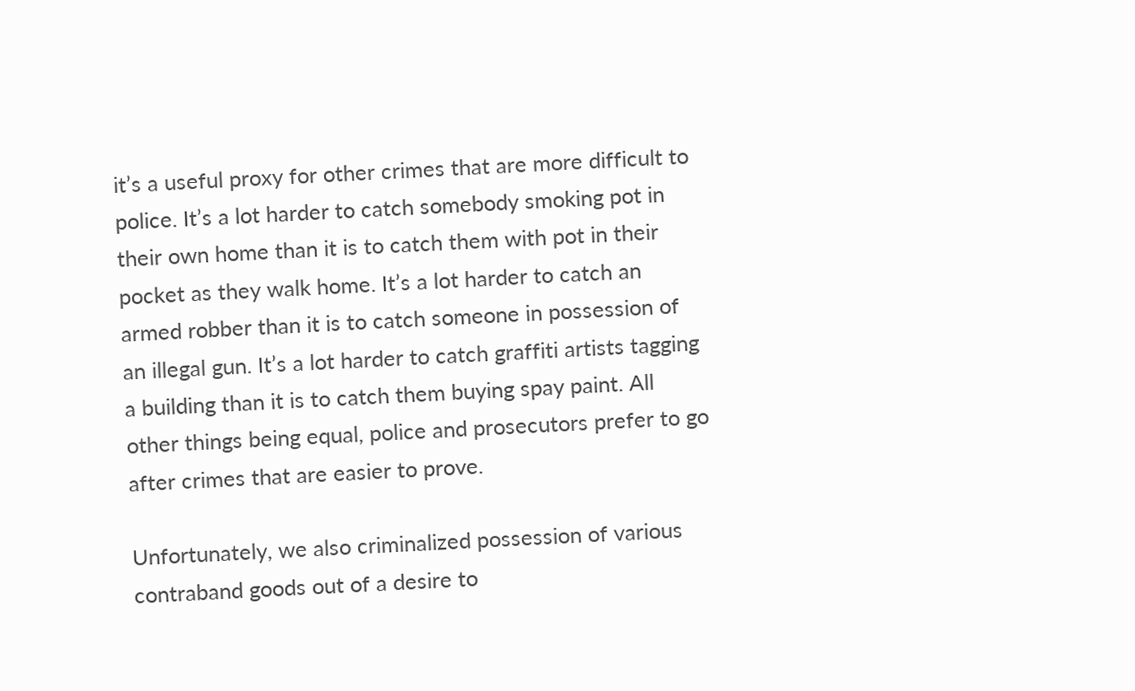it’s a useful proxy for other crimes that are more difficult to police. It’s a lot harder to catch somebody smoking pot in their own home than it is to catch them with pot in their pocket as they walk home. It’s a lot harder to catch an armed robber than it is to catch someone in possession of an illegal gun. It’s a lot harder to catch graffiti artists tagging a building than it is to catch them buying spay paint. All other things being equal, police and prosecutors prefer to go after crimes that are easier to prove.

Unfortunately, we also criminalized possession of various contraband goods out of a desire to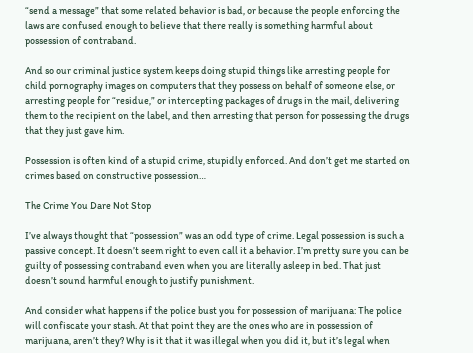“send a message” that some related behavior is bad, or because the people enforcing the laws are confused enough to believe that there really is something harmful about possession of contraband.

And so our criminal justice system keeps doing stupid things like arresting people for child pornography images on computers that they possess on behalf of someone else, or arresting people for “residue,” or intercepting packages of drugs in the mail, delivering them to the recipient on the label, and then arresting that person for possessing the drugs that they just gave him.

Possession is often kind of a stupid crime, stupidly enforced. And don’t get me started on crimes based on constructive possession…

The Crime You Dare Not Stop

I’ve always thought that “possession” was an odd type of crime. Legal possession is such a passive concept. It doesn’t seem right to even call it a behavior. I’m pretty sure you can be guilty of possessing contraband even when you are literally asleep in bed. That just doesn’t sound harmful enough to justify punishment.

And consider what happens if the police bust you for possession of marijuana: The police will confiscate your stash. At that point they are the ones who are in possession of marijuana, aren’t they? Why is it that it was illegal when you did it, but it’s legal when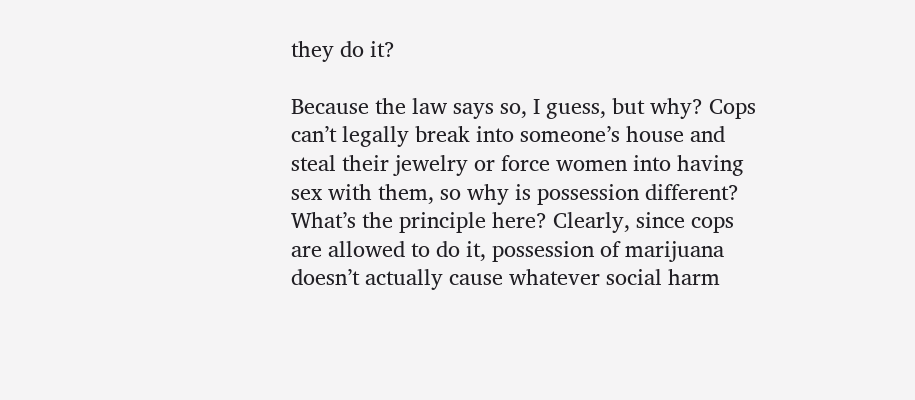they do it?

Because the law says so, I guess, but why? Cops can’t legally break into someone’s house and steal their jewelry or force women into having sex with them, so why is possession different? What’s the principle here? Clearly, since cops are allowed to do it, possession of marijuana doesn’t actually cause whatever social harm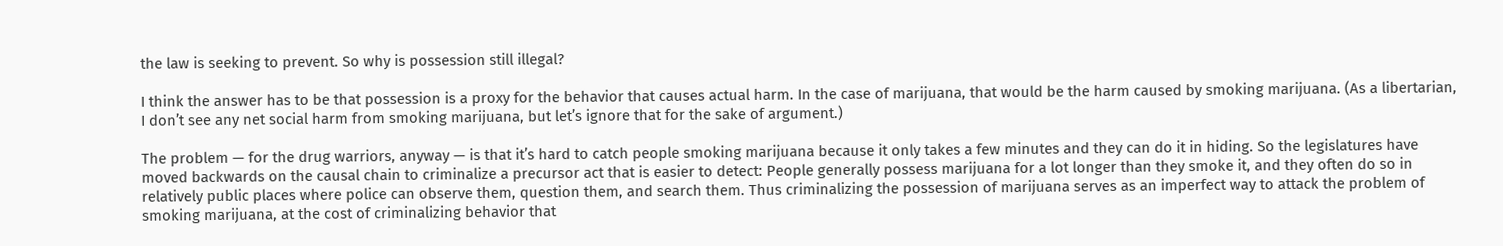the law is seeking to prevent. So why is possession still illegal?

I think the answer has to be that possession is a proxy for the behavior that causes actual harm. In the case of marijuana, that would be the harm caused by smoking marijuana. (As a libertarian, I don’t see any net social harm from smoking marijuana, but let’s ignore that for the sake of argument.)

The problem — for the drug warriors, anyway — is that it’s hard to catch people smoking marijuana because it only takes a few minutes and they can do it in hiding. So the legislatures have moved backwards on the causal chain to criminalize a precursor act that is easier to detect: People generally possess marijuana for a lot longer than they smoke it, and they often do so in relatively public places where police can observe them, question them, and search them. Thus criminalizing the possession of marijuana serves as an imperfect way to attack the problem of smoking marijuana, at the cost of criminalizing behavior that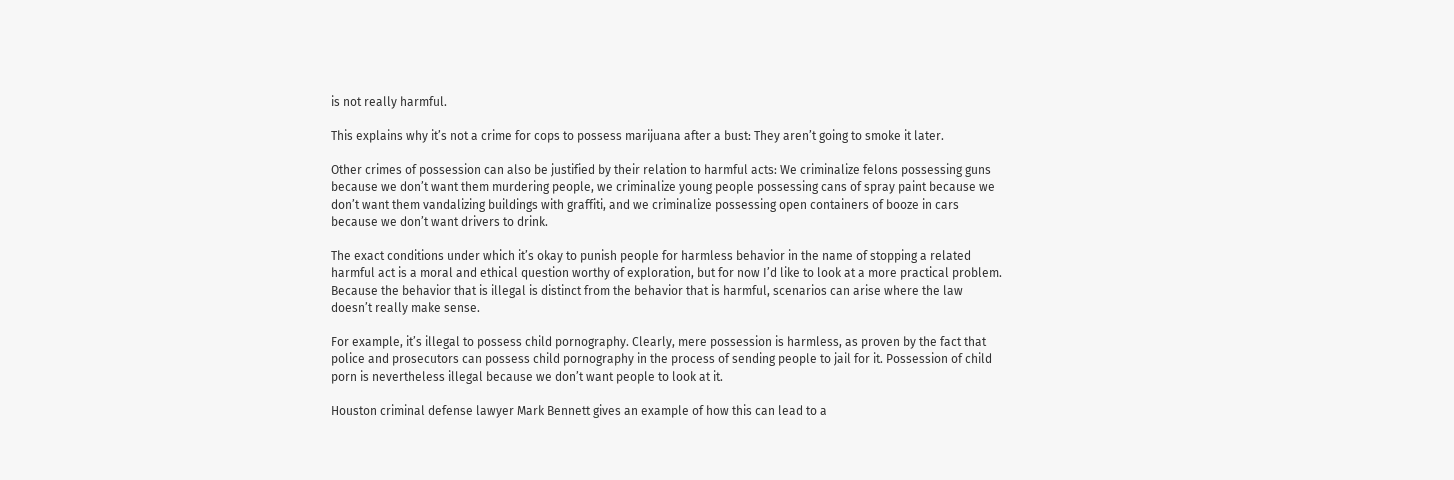is not really harmful.

This explains why it’s not a crime for cops to possess marijuana after a bust: They aren’t going to smoke it later.

Other crimes of possession can also be justified by their relation to harmful acts: We criminalize felons possessing guns because we don’t want them murdering people, we criminalize young people possessing cans of spray paint because we don’t want them vandalizing buildings with graffiti, and we criminalize possessing open containers of booze in cars because we don’t want drivers to drink.

The exact conditions under which it’s okay to punish people for harmless behavior in the name of stopping a related harmful act is a moral and ethical question worthy of exploration, but for now I’d like to look at a more practical problem. Because the behavior that is illegal is distinct from the behavior that is harmful, scenarios can arise where the law doesn’t really make sense.

For example, it’s illegal to possess child pornography. Clearly, mere possession is harmless, as proven by the fact that police and prosecutors can possess child pornography in the process of sending people to jail for it. Possession of child porn is nevertheless illegal because we don’t want people to look at it.

Houston criminal defense lawyer Mark Bennett gives an example of how this can lead to a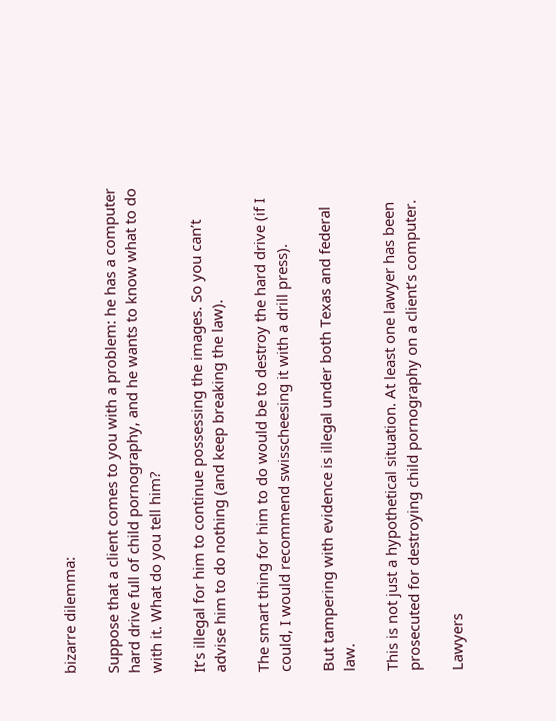bizarre dilemma:

Suppose that a client comes to you with a problem: he has a computer hard drive full of child pornography, and he wants to know what to do with it. What do you tell him?

It’s illegal for him to continue possessing the images. So you can’t advise him to do nothing (and keep breaking the law).

The smart thing for him to do would be to destroy the hard drive (if I could, I would recommend swisscheesing it with a drill press).

But tampering with evidence is illegal under both Texas and federal law.

This is not just a hypothetical situation. At least one lawyer has been prosecuted for destroying child pornography on a client’s computer.

Lawyers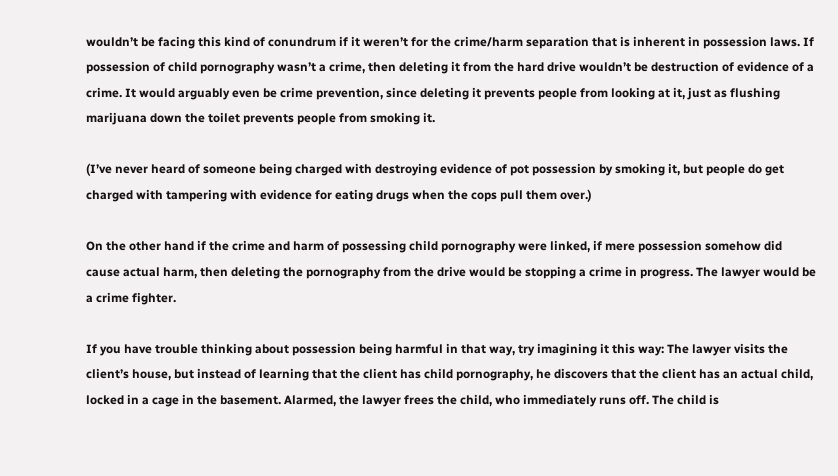wouldn’t be facing this kind of conundrum if it weren’t for the crime/harm separation that is inherent in possession laws. If possession of child pornography wasn’t a crime, then deleting it from the hard drive wouldn’t be destruction of evidence of a crime. It would arguably even be crime prevention, since deleting it prevents people from looking at it, just as flushing marijuana down the toilet prevents people from smoking it.

(I’ve never heard of someone being charged with destroying evidence of pot possession by smoking it, but people do get charged with tampering with evidence for eating drugs when the cops pull them over.)

On the other hand if the crime and harm of possessing child pornography were linked, if mere possession somehow did cause actual harm, then deleting the pornography from the drive would be stopping a crime in progress. The lawyer would be a crime fighter.

If you have trouble thinking about possession being harmful in that way, try imagining it this way: The lawyer visits the client’s house, but instead of learning that the client has child pornography, he discovers that the client has an actual child, locked in a cage in the basement. Alarmed, the lawyer frees the child, who immediately runs off. The child is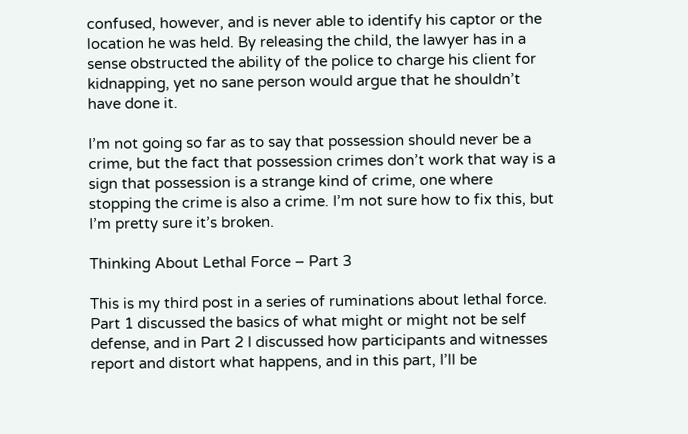confused, however, and is never able to identify his captor or the location he was held. By releasing the child, the lawyer has in a sense obstructed the ability of the police to charge his client for kidnapping, yet no sane person would argue that he shouldn’t have done it.

I’m not going so far as to say that possession should never be a crime, but the fact that possession crimes don’t work that way is a sign that possession is a strange kind of crime, one where stopping the crime is also a crime. I’m not sure how to fix this, but I’m pretty sure it’s broken.

Thinking About Lethal Force – Part 3

This is my third post in a series of ruminations about lethal force. Part 1 discussed the basics of what might or might not be self defense, and in Part 2 I discussed how participants and witnesses report and distort what happens, and in this part, I’ll be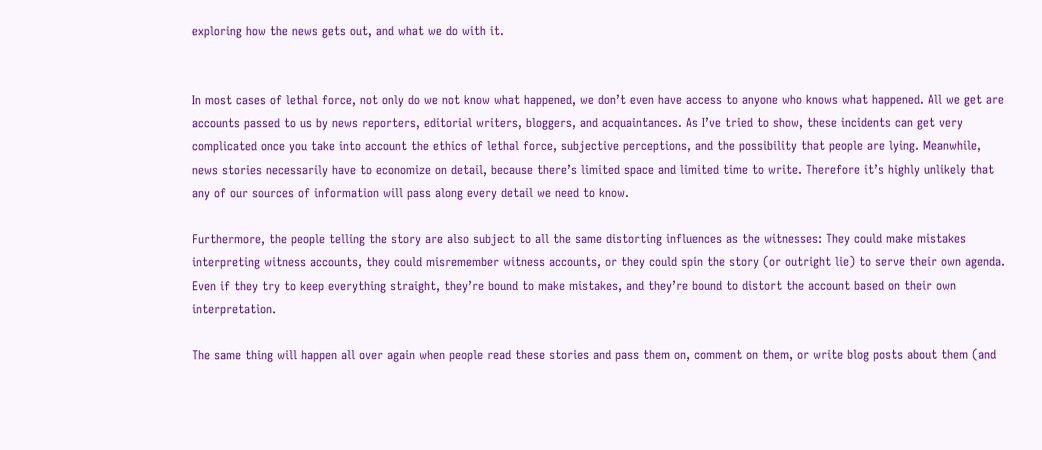exploring how the news gets out, and what we do with it.


In most cases of lethal force, not only do we not know what happened, we don’t even have access to anyone who knows what happened. All we get are accounts passed to us by news reporters, editorial writers, bloggers, and acquaintances. As I’ve tried to show, these incidents can get very complicated once you take into account the ethics of lethal force, subjective perceptions, and the possibility that people are lying. Meanwhile, news stories necessarily have to economize on detail, because there’s limited space and limited time to write. Therefore it’s highly unlikely that any of our sources of information will pass along every detail we need to know.

Furthermore, the people telling the story are also subject to all the same distorting influences as the witnesses: They could make mistakes interpreting witness accounts, they could misremember witness accounts, or they could spin the story (or outright lie) to serve their own agenda. Even if they try to keep everything straight, they’re bound to make mistakes, and they’re bound to distort the account based on their own interpretation.

The same thing will happen all over again when people read these stories and pass them on, comment on them, or write blog posts about them (and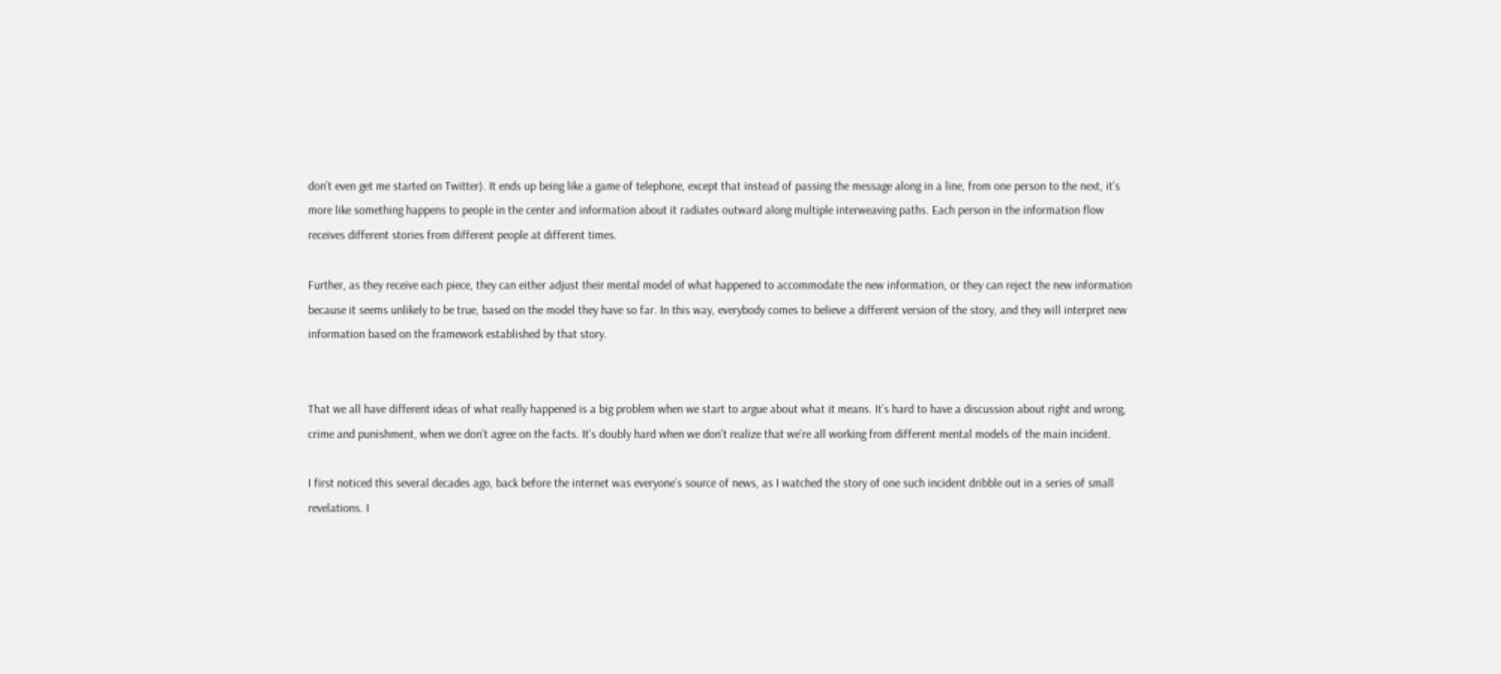don’t even get me started on Twitter). It ends up being like a game of telephone, except that instead of passing the message along in a line, from one person to the next, it’s more like something happens to people in the center and information about it radiates outward along multiple interweaving paths. Each person in the information flow receives different stories from different people at different times.

Further, as they receive each piece, they can either adjust their mental model of what happened to accommodate the new information, or they can reject the new information because it seems unlikely to be true, based on the model they have so far. In this way, everybody comes to believe a different version of the story, and they will interpret new information based on the framework established by that story.


That we all have different ideas of what really happened is a big problem when we start to argue about what it means. It’s hard to have a discussion about right and wrong, crime and punishment, when we don’t agree on the facts. It’s doubly hard when we don’t realize that we’re all working from different mental models of the main incident.

I first noticed this several decades ago, back before the internet was everyone’s source of news, as I watched the story of one such incident dribble out in a series of small revelations. I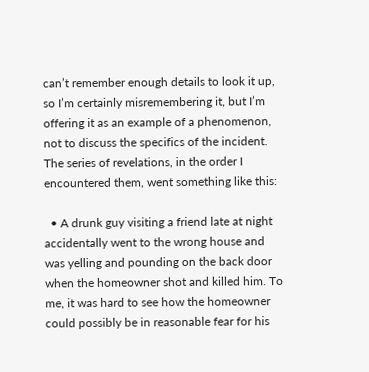can’t remember enough details to look it up, so I’m certainly misremembering it, but I’m offering it as an example of a phenomenon, not to discuss the specifics of the incident. The series of revelations, in the order I encountered them, went something like this:

  • A drunk guy visiting a friend late at night accidentally went to the wrong house and was yelling and pounding on the back door when the homeowner shot and killed him. To me, it was hard to see how the homeowner could possibly be in reasonable fear for his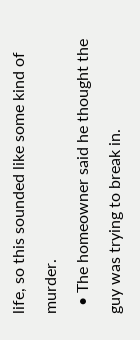life, so this sounded like some kind of murder.
  • The homeowner said he thought the guy was trying to break in.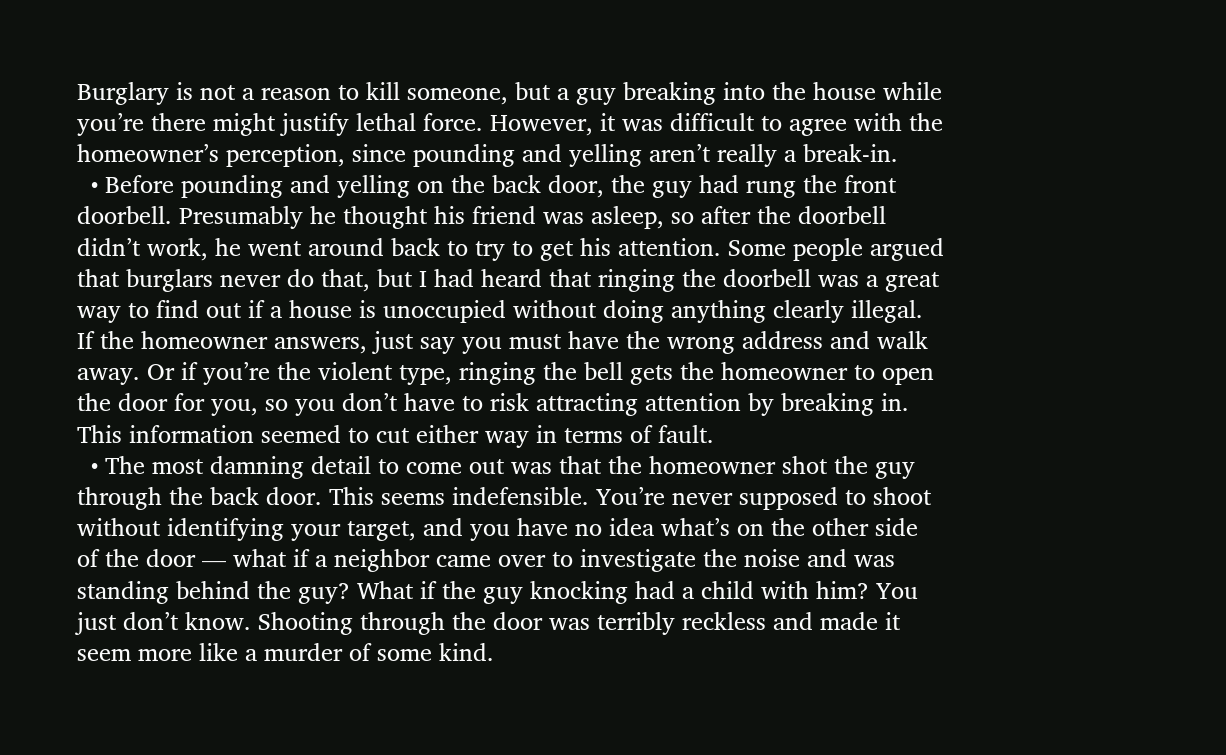Burglary is not a reason to kill someone, but a guy breaking into the house while you’re there might justify lethal force. However, it was difficult to agree with the homeowner’s perception, since pounding and yelling aren’t really a break-in.
  • Before pounding and yelling on the back door, the guy had rung the front doorbell. Presumably he thought his friend was asleep, so after the doorbell didn’t work, he went around back to try to get his attention. Some people argued that burglars never do that, but I had heard that ringing the doorbell was a great way to find out if a house is unoccupied without doing anything clearly illegal. If the homeowner answers, just say you must have the wrong address and walk away. Or if you’re the violent type, ringing the bell gets the homeowner to open the door for you, so you don’t have to risk attracting attention by breaking in. This information seemed to cut either way in terms of fault.
  • The most damning detail to come out was that the homeowner shot the guy through the back door. This seems indefensible. You’re never supposed to shoot without identifying your target, and you have no idea what’s on the other side of the door — what if a neighbor came over to investigate the noise and was standing behind the guy? What if the guy knocking had a child with him? You just don’t know. Shooting through the door was terribly reckless and made it seem more like a murder of some kind.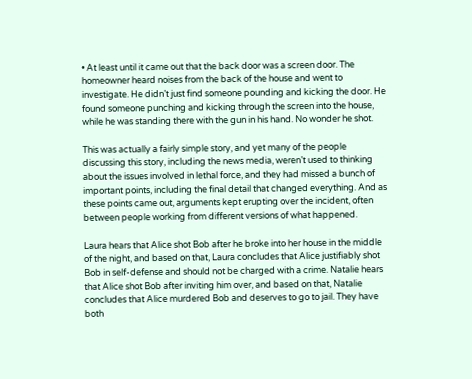• At least until it came out that the back door was a screen door. The homeowner heard noises from the back of the house and went to investigate. He didn’t just find someone pounding and kicking the door. He found someone punching and kicking through the screen into the house, while he was standing there with the gun in his hand. No wonder he shot.

This was actually a fairly simple story, and yet many of the people discussing this story, including the news media, weren’t used to thinking about the issues involved in lethal force, and they had missed a bunch of important points, including the final detail that changed everything. And as these points came out, arguments kept erupting over the incident, often between people working from different versions of what happened.

Laura hears that Alice shot Bob after he broke into her house in the middle of the night, and based on that, Laura concludes that Alice justifiably shot Bob in self-defense and should not be charged with a crime. Natalie hears that Alice shot Bob after inviting him over, and based on that, Natalie concludes that Alice murdered Bob and deserves to go to jail. They have both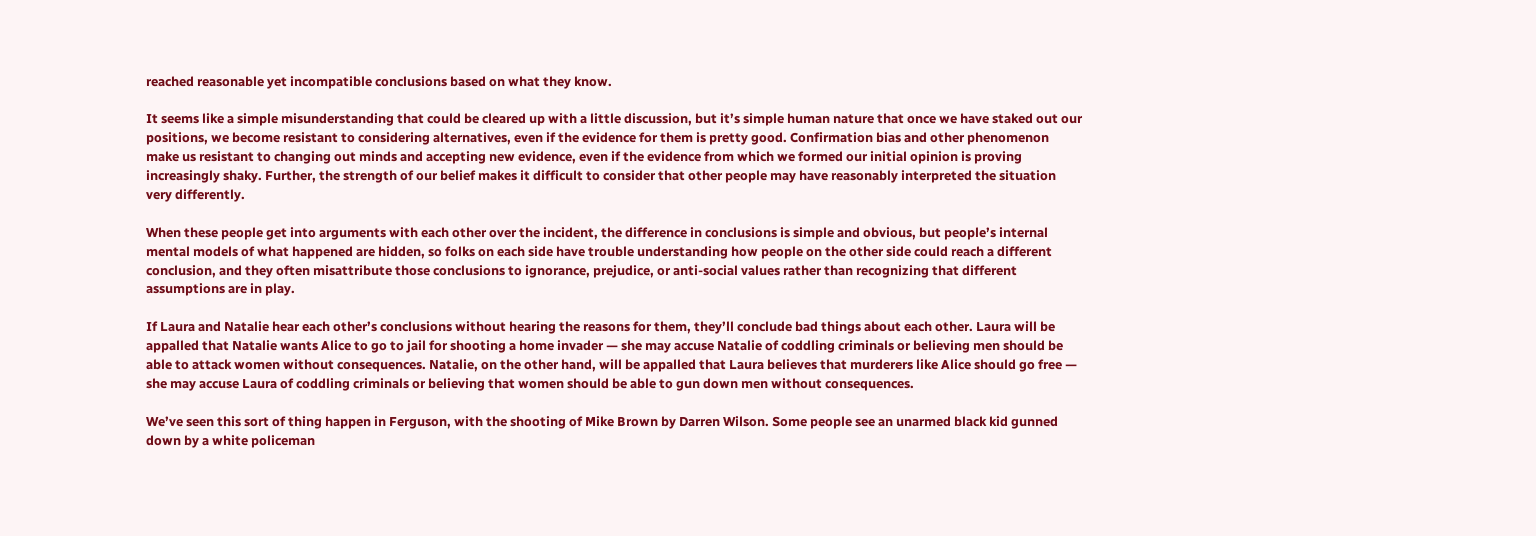reached reasonable yet incompatible conclusions based on what they know.

It seems like a simple misunderstanding that could be cleared up with a little discussion, but it’s simple human nature that once we have staked out our positions, we become resistant to considering alternatives, even if the evidence for them is pretty good. Confirmation bias and other phenomenon make us resistant to changing out minds and accepting new evidence, even if the evidence from which we formed our initial opinion is proving increasingly shaky. Further, the strength of our belief makes it difficult to consider that other people may have reasonably interpreted the situation very differently.

When these people get into arguments with each other over the incident, the difference in conclusions is simple and obvious, but people’s internal mental models of what happened are hidden, so folks on each side have trouble understanding how people on the other side could reach a different conclusion, and they often misattribute those conclusions to ignorance, prejudice, or anti-social values rather than recognizing that different assumptions are in play.

If Laura and Natalie hear each other’s conclusions without hearing the reasons for them, they’ll conclude bad things about each other. Laura will be appalled that Natalie wants Alice to go to jail for shooting a home invader — she may accuse Natalie of coddling criminals or believing men should be able to attack women without consequences. Natalie, on the other hand, will be appalled that Laura believes that murderers like Alice should go free — she may accuse Laura of coddling criminals or believing that women should be able to gun down men without consequences.

We’ve seen this sort of thing happen in Ferguson, with the shooting of Mike Brown by Darren Wilson. Some people see an unarmed black kid gunned down by a white policeman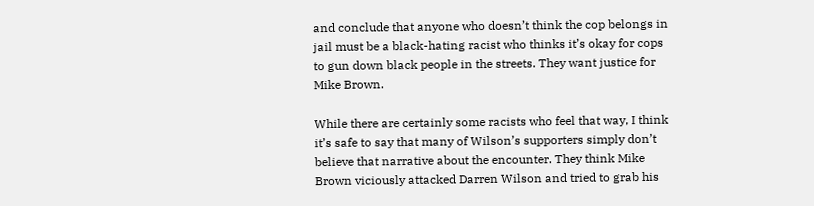and conclude that anyone who doesn’t think the cop belongs in jail must be a black-hating racist who thinks it’s okay for cops to gun down black people in the streets. They want justice for Mike Brown.

While there are certainly some racists who feel that way, I think it’s safe to say that many of Wilson’s supporters simply don’t believe that narrative about the encounter. They think Mike Brown viciously attacked Darren Wilson and tried to grab his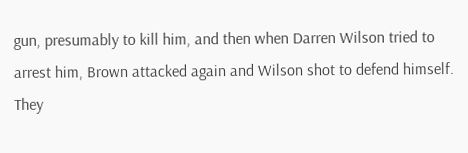gun, presumably to kill him, and then when Darren Wilson tried to arrest him, Brown attacked again and Wilson shot to defend himself. They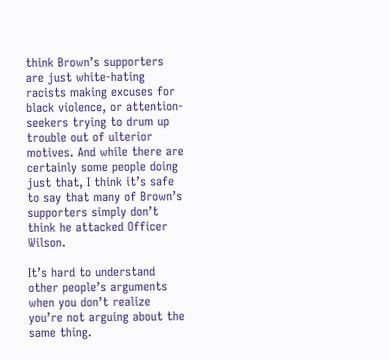think Brown’s supporters are just white-hating racists making excuses for black violence, or attention-seekers trying to drum up trouble out of ulterior motives. And while there are certainly some people doing just that, I think it’s safe to say that many of Brown’s supporters simply don’t think he attacked Officer Wilson.

It’s hard to understand other people’s arguments when you don’t realize you’re not arguing about the same thing.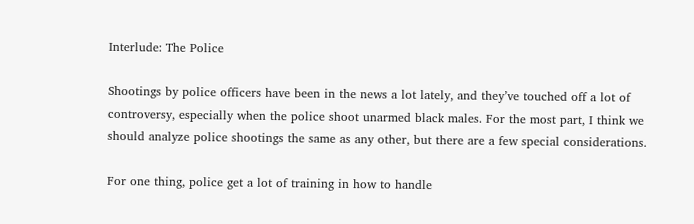Interlude: The Police

Shootings by police officers have been in the news a lot lately, and they’ve touched off a lot of controversy, especially when the police shoot unarmed black males. For the most part, I think we should analyze police shootings the same as any other, but there are a few special considerations.

For one thing, police get a lot of training in how to handle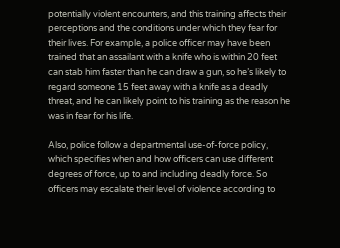potentially violent encounters, and this training affects their perceptions and the conditions under which they fear for their lives. For example, a police officer may have been trained that an assailant with a knife who is within 20 feet can stab him faster than he can draw a gun, so he’s likely to regard someone 15 feet away with a knife as a deadly threat, and he can likely point to his training as the reason he was in fear for his life.

Also, police follow a departmental use-of-force policy, which specifies when and how officers can use different degrees of force, up to and including deadly force. So officers may escalate their level of violence according to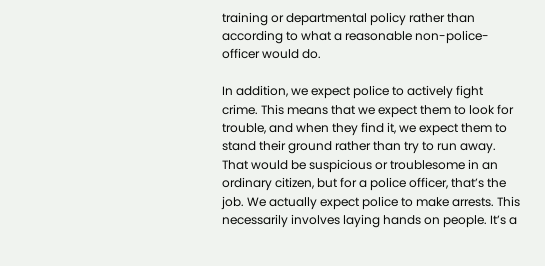training or departmental policy rather than according to what a reasonable non-police-officer would do.

In addition, we expect police to actively fight crime. This means that we expect them to look for trouble, and when they find it, we expect them to stand their ground rather than try to run away. That would be suspicious or troublesome in an ordinary citizen, but for a police officer, that’s the job. We actually expect police to make arrests. This necessarily involves laying hands on people. It’s a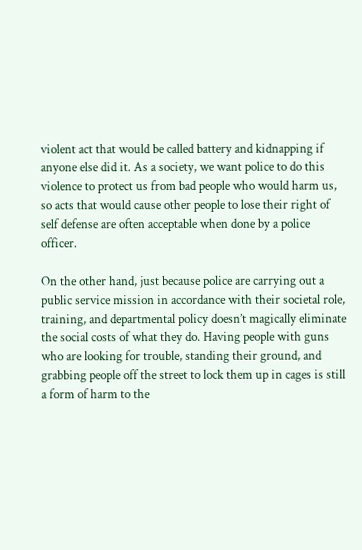violent act that would be called battery and kidnapping if anyone else did it. As a society, we want police to do this violence to protect us from bad people who would harm us, so acts that would cause other people to lose their right of self defense are often acceptable when done by a police officer.

On the other hand, just because police are carrying out a public service mission in accordance with their societal role, training, and departmental policy doesn’t magically eliminate the social costs of what they do. Having people with guns who are looking for trouble, standing their ground, and grabbing people off the street to lock them up in cages is still a form of harm to the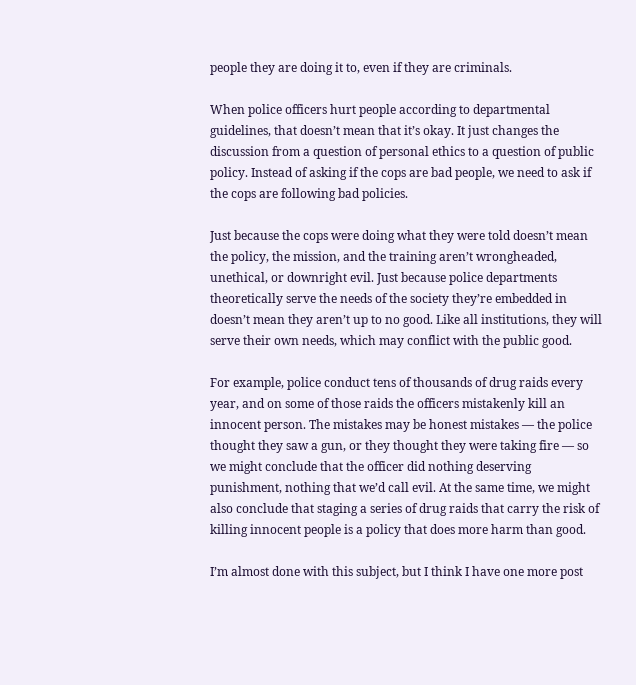people they are doing it to, even if they are criminals.

When police officers hurt people according to departmental guidelines, that doesn’t mean that it’s okay. It just changes the discussion from a question of personal ethics to a question of public policy. Instead of asking if the cops are bad people, we need to ask if the cops are following bad policies.

Just because the cops were doing what they were told doesn’t mean the policy, the mission, and the training aren’t wrongheaded, unethical, or downright evil. Just because police departments theoretically serve the needs of the society they’re embedded in doesn’t mean they aren’t up to no good. Like all institutions, they will serve their own needs, which may conflict with the public good.

For example, police conduct tens of thousands of drug raids every year, and on some of those raids the officers mistakenly kill an innocent person. The mistakes may be honest mistakes — the police thought they saw a gun, or they thought they were taking fire — so we might conclude that the officer did nothing deserving punishment, nothing that we’d call evil. At the same time, we might also conclude that staging a series of drug raids that carry the risk of killing innocent people is a policy that does more harm than good.

I’m almost done with this subject, but I think I have one more post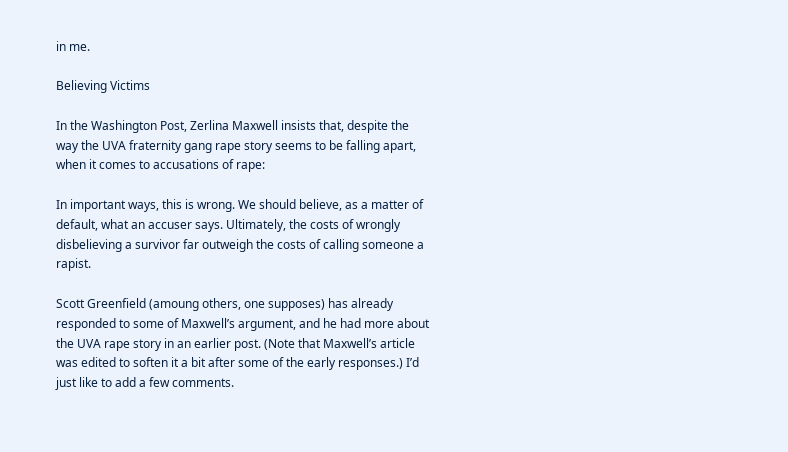in me.

Believing Victims

In the Washington Post, Zerlina Maxwell insists that, despite the way the UVA fraternity gang rape story seems to be falling apart, when it comes to accusations of rape:

In important ways, this is wrong. We should believe, as a matter of default, what an accuser says. Ultimately, the costs of wrongly disbelieving a survivor far outweigh the costs of calling someone a rapist.

Scott Greenfield (amoung others, one supposes) has already responded to some of Maxwell’s argument, and he had more about the UVA rape story in an earlier post. (Note that Maxwell’s article was edited to soften it a bit after some of the early responses.) I’d just like to add a few comments.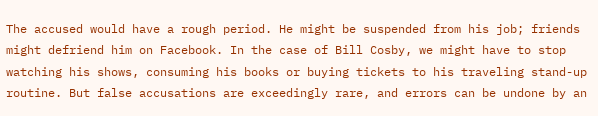The accused would have a rough period. He might be suspended from his job; friends might defriend him on Facebook. In the case of Bill Cosby, we might have to stop watching his shows, consuming his books or buying tickets to his traveling stand-up routine. But false accusations are exceedingly rare, and errors can be undone by an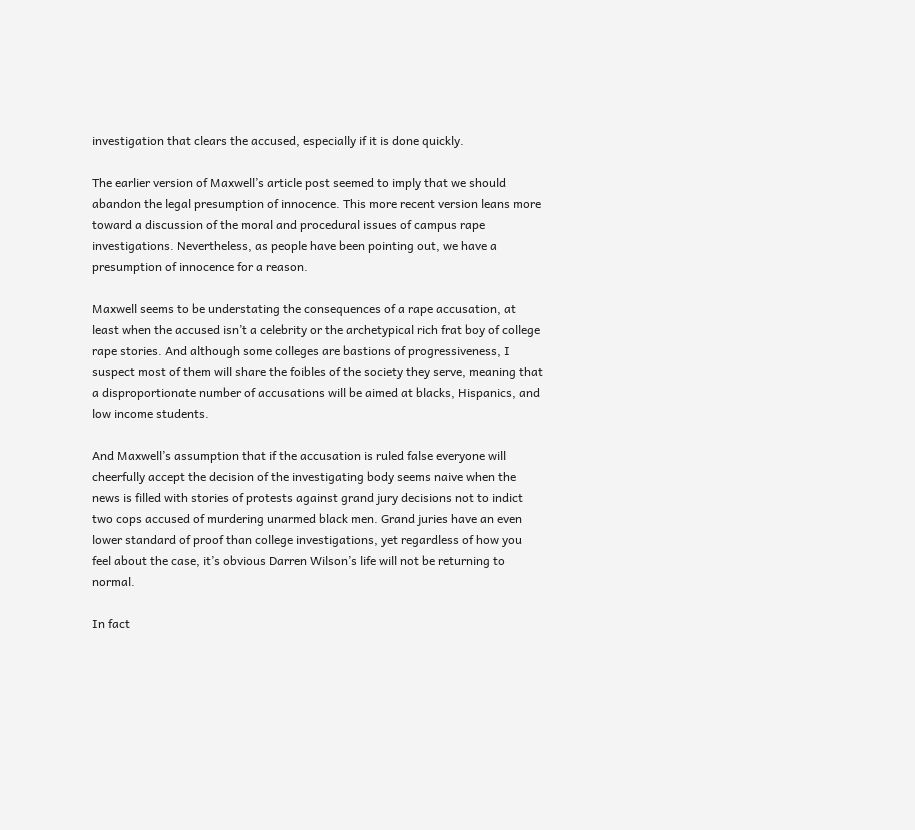investigation that clears the accused, especially if it is done quickly.

The earlier version of Maxwell’s article post seemed to imply that we should abandon the legal presumption of innocence. This more recent version leans more toward a discussion of the moral and procedural issues of campus rape investigations. Nevertheless, as people have been pointing out, we have a presumption of innocence for a reason.

Maxwell seems to be understating the consequences of a rape accusation, at least when the accused isn’t a celebrity or the archetypical rich frat boy of college rape stories. And although some colleges are bastions of progressiveness, I suspect most of them will share the foibles of the society they serve, meaning that a disproportionate number of accusations will be aimed at blacks, Hispanics, and low income students.

And Maxwell’s assumption that if the accusation is ruled false everyone will cheerfully accept the decision of the investigating body seems naive when the news is filled with stories of protests against grand jury decisions not to indict two cops accused of murdering unarmed black men. Grand juries have an even lower standard of proof than college investigations, yet regardless of how you feel about the case, it’s obvious Darren Wilson’s life will not be returning to normal.

In fact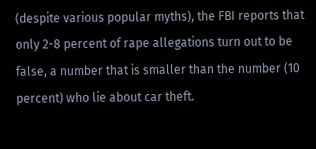(despite various popular myths), the FBI reports that only 2-8 percent of rape allegations turn out to be false, a number that is smaller than the number (10 percent) who lie about car theft.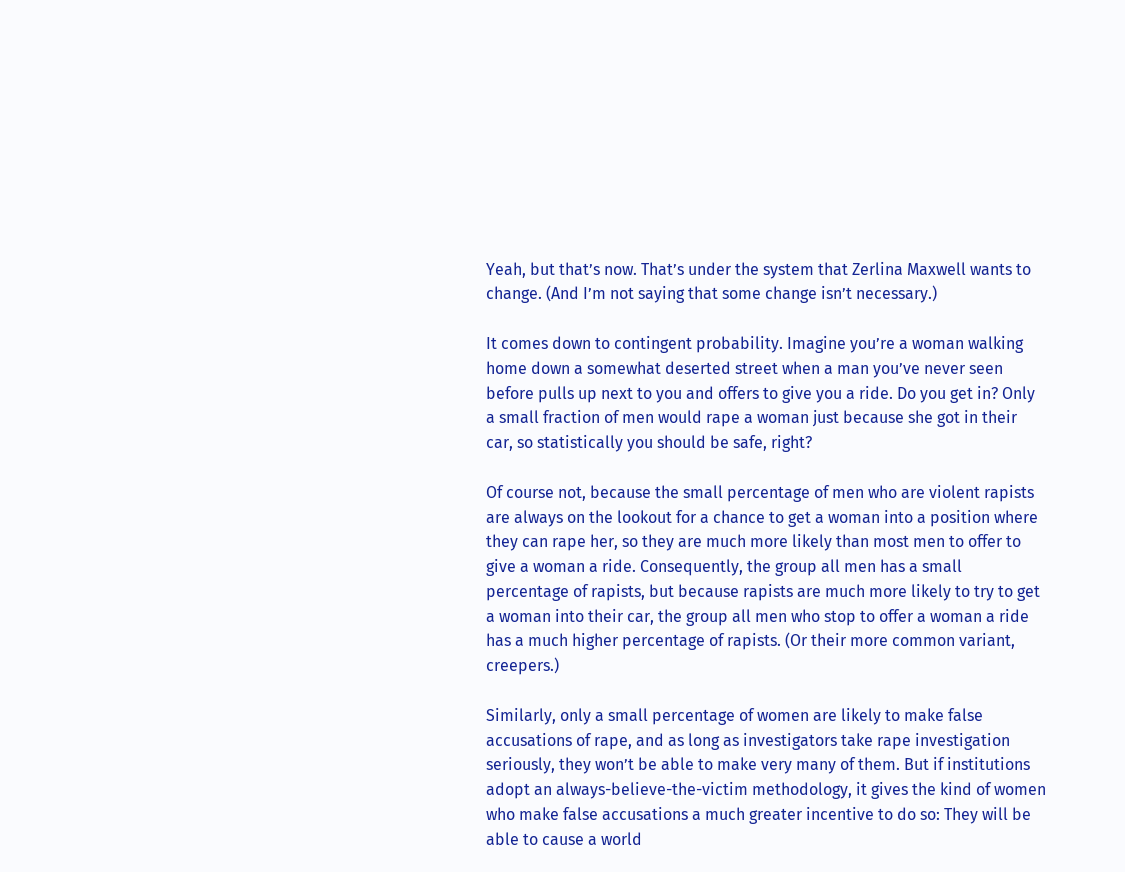Yeah, but that’s now. That’s under the system that Zerlina Maxwell wants to change. (And I’m not saying that some change isn’t necessary.)

It comes down to contingent probability. Imagine you’re a woman walking home down a somewhat deserted street when a man you’ve never seen before pulls up next to you and offers to give you a ride. Do you get in? Only a small fraction of men would rape a woman just because she got in their car, so statistically you should be safe, right?

Of course not, because the small percentage of men who are violent rapists are always on the lookout for a chance to get a woman into a position where they can rape her, so they are much more likely than most men to offer to give a woman a ride. Consequently, the group all men has a small percentage of rapists, but because rapists are much more likely to try to get a woman into their car, the group all men who stop to offer a woman a ride has a much higher percentage of rapists. (Or their more common variant, creepers.)

Similarly, only a small percentage of women are likely to make false accusations of rape, and as long as investigators take rape investigation seriously, they won’t be able to make very many of them. But if institutions adopt an always-believe-the-victim methodology, it gives the kind of women who make false accusations a much greater incentive to do so: They will be able to cause a world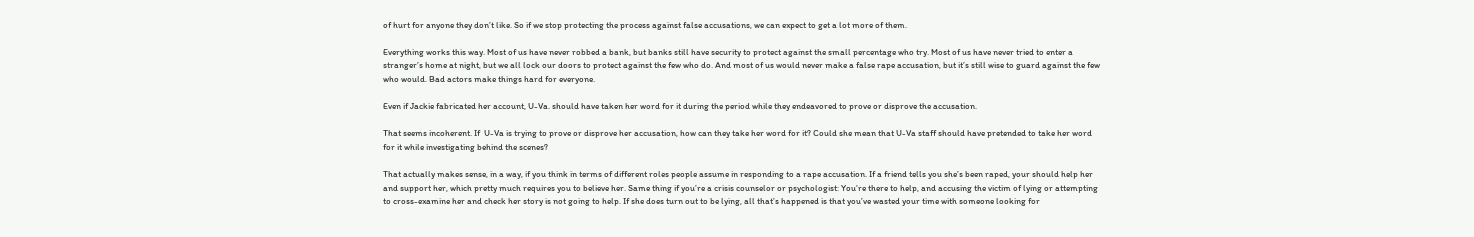of hurt for anyone they don’t like. So if we stop protecting the process against false accusations, we can expect to get a lot more of them.

Everything works this way. Most of us have never robbed a bank, but banks still have security to protect against the small percentage who try. Most of us have never tried to enter a stranger’s home at night, but we all lock our doors to protect against the few who do. And most of us would never make a false rape accusation, but it’s still wise to guard against the few who would. Bad actors make things hard for everyone.

Even if Jackie fabricated her account, U-Va. should have taken her word for it during the period while they endeavored to prove or disprove the accusation.

That seems incoherent. If  U-Va is trying to prove or disprove her accusation, how can they take her word for it? Could she mean that U-Va staff should have pretended to take her word for it while investigating behind the scenes?

That actually makes sense, in a way, if you think in terms of different roles people assume in responding to a rape accusation. If a friend tells you she’s been raped, your should help her and support her, which pretty much requires you to believe her. Same thing if you’re a crisis counselor or psychologist: You’re there to help, and accusing the victim of lying or attempting to cross-examine her and check her story is not going to help. If she does turn out to be lying, all that’s happened is that you’ve wasted your time with someone looking for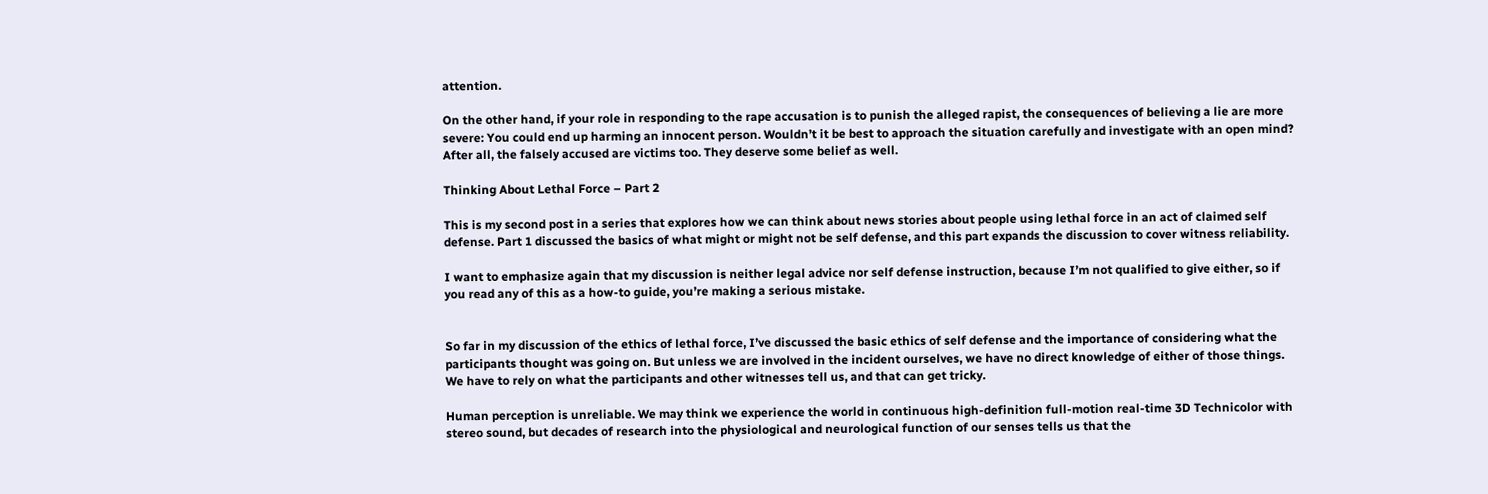attention.

On the other hand, if your role in responding to the rape accusation is to punish the alleged rapist, the consequences of believing a lie are more severe: You could end up harming an innocent person. Wouldn’t it be best to approach the situation carefully and investigate with an open mind? After all, the falsely accused are victims too. They deserve some belief as well.

Thinking About Lethal Force – Part 2

This is my second post in a series that explores how we can think about news stories about people using lethal force in an act of claimed self defense. Part 1 discussed the basics of what might or might not be self defense, and this part expands the discussion to cover witness reliability.

I want to emphasize again that my discussion is neither legal advice nor self defense instruction, because I’m not qualified to give either, so if you read any of this as a how-to guide, you’re making a serious mistake.


So far in my discussion of the ethics of lethal force, I’ve discussed the basic ethics of self defense and the importance of considering what the participants thought was going on. But unless we are involved in the incident ourselves, we have no direct knowledge of either of those things. We have to rely on what the participants and other witnesses tell us, and that can get tricky.

Human perception is unreliable. We may think we experience the world in continuous high-definition full-motion real-time 3D Technicolor with stereo sound, but decades of research into the physiological and neurological function of our senses tells us that the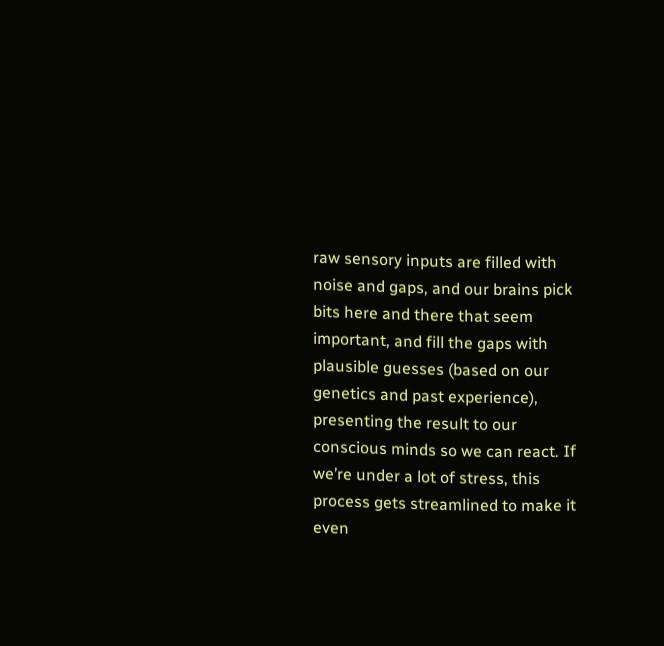raw sensory inputs are filled with noise and gaps, and our brains pick bits here and there that seem important, and fill the gaps with plausible guesses (based on our genetics and past experience), presenting the result to our conscious minds so we can react. If we’re under a lot of stress, this process gets streamlined to make it even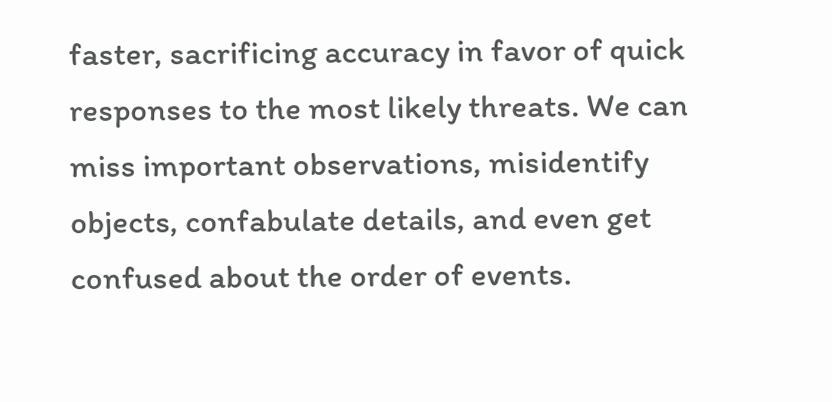faster, sacrificing accuracy in favor of quick responses to the most likely threats. We can miss important observations, misidentify objects, confabulate details, and even get confused about the order of events.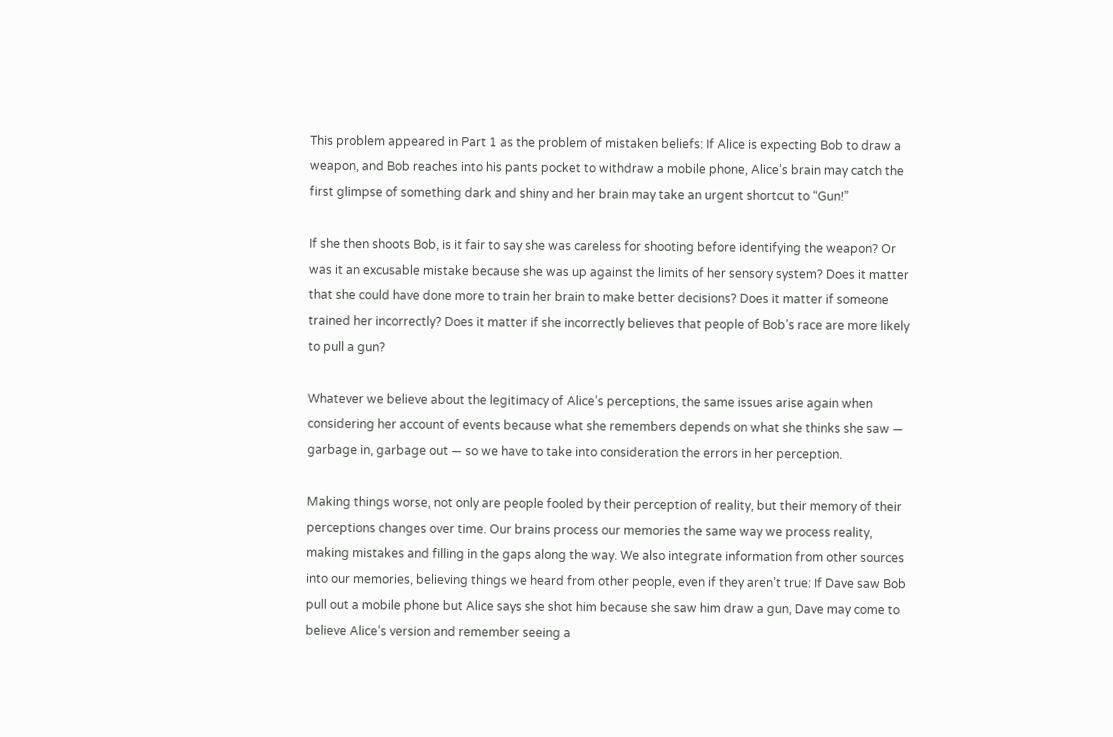This problem appeared in Part 1 as the problem of mistaken beliefs: If Alice is expecting Bob to draw a weapon, and Bob reaches into his pants pocket to withdraw a mobile phone, Alice’s brain may catch the first glimpse of something dark and shiny and her brain may take an urgent shortcut to “Gun!”

If she then shoots Bob, is it fair to say she was careless for shooting before identifying the weapon? Or was it an excusable mistake because she was up against the limits of her sensory system? Does it matter that she could have done more to train her brain to make better decisions? Does it matter if someone trained her incorrectly? Does it matter if she incorrectly believes that people of Bob’s race are more likely to pull a gun?

Whatever we believe about the legitimacy of Alice’s perceptions, the same issues arise again when considering her account of events because what she remembers depends on what she thinks she saw — garbage in, garbage out — so we have to take into consideration the errors in her perception.

Making things worse, not only are people fooled by their perception of reality, but their memory of their perceptions changes over time. Our brains process our memories the same way we process reality, making mistakes and filling in the gaps along the way. We also integrate information from other sources into our memories, believing things we heard from other people, even if they aren’t true: If Dave saw Bob pull out a mobile phone but Alice says she shot him because she saw him draw a gun, Dave may come to believe Alice’s version and remember seeing a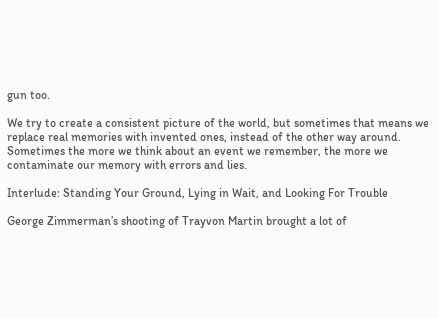gun too.

We try to create a consistent picture of the world, but sometimes that means we replace real memories with invented ones, instead of the other way around. Sometimes the more we think about an event we remember, the more we contaminate our memory with errors and lies.

Interlude: Standing Your Ground, Lying in Wait, and Looking For Trouble

George Zimmerman’s shooting of Trayvon Martin brought a lot of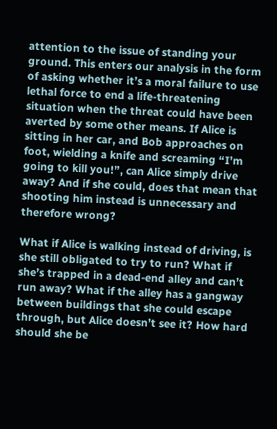attention to the issue of standing your ground. This enters our analysis in the form of asking whether it’s a moral failure to use lethal force to end a life-threatening situation when the threat could have been averted by some other means. If Alice is sitting in her car, and Bob approaches on foot, wielding a knife and screaming “I’m going to kill you!”, can Alice simply drive away? And if she could, does that mean that shooting him instead is unnecessary and therefore wrong?

What if Alice is walking instead of driving, is she still obligated to try to run? What if she’s trapped in a dead-end alley and can’t run away? What if the alley has a gangway between buildings that she could escape through, but Alice doesn’t see it? How hard should she be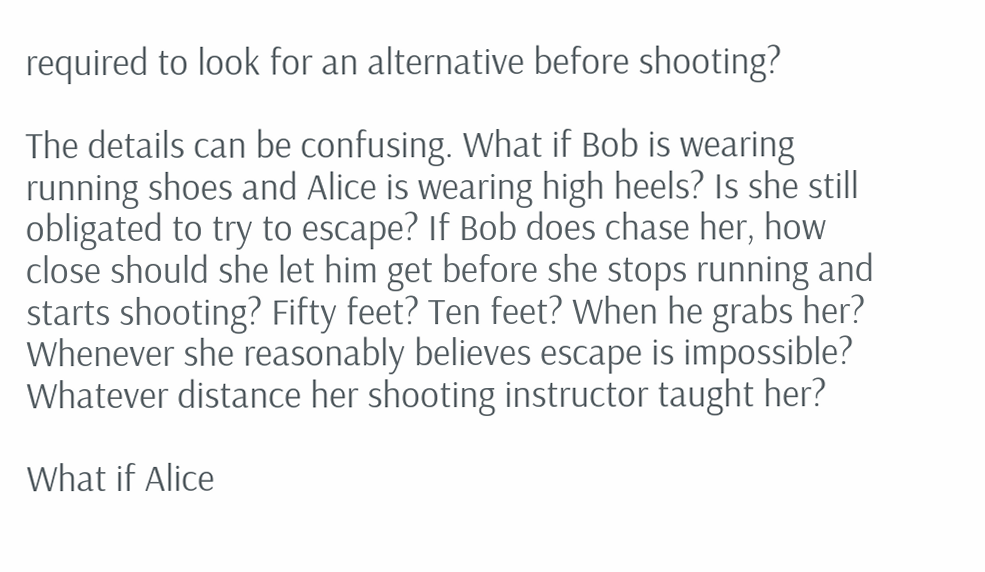required to look for an alternative before shooting?

The details can be confusing. What if Bob is wearing running shoes and Alice is wearing high heels? Is she still obligated to try to escape? If Bob does chase her, how close should she let him get before she stops running and starts shooting? Fifty feet? Ten feet? When he grabs her? Whenever she reasonably believes escape is impossible? Whatever distance her shooting instructor taught her?

What if Alice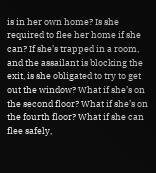is in her own home? Is she required to flee her home if she can? If she’s trapped in a room, and the assailant is blocking the exit, is she obligated to try to get out the window? What if she’s on the second floor? What if she’s on the fourth floor? What if she can flee safely,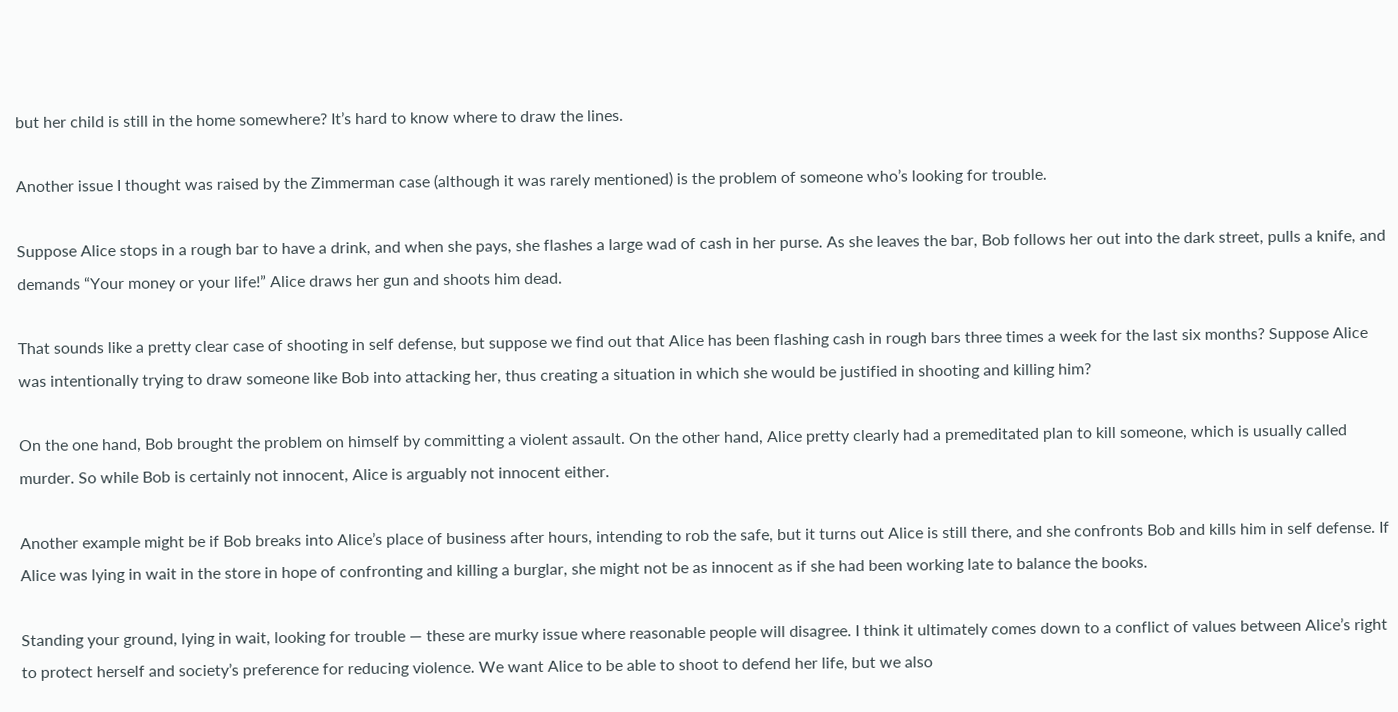but her child is still in the home somewhere? It’s hard to know where to draw the lines.

Another issue I thought was raised by the Zimmerman case (although it was rarely mentioned) is the problem of someone who’s looking for trouble.

Suppose Alice stops in a rough bar to have a drink, and when she pays, she flashes a large wad of cash in her purse. As she leaves the bar, Bob follows her out into the dark street, pulls a knife, and demands “Your money or your life!” Alice draws her gun and shoots him dead.

That sounds like a pretty clear case of shooting in self defense, but suppose we find out that Alice has been flashing cash in rough bars three times a week for the last six months? Suppose Alice was intentionally trying to draw someone like Bob into attacking her, thus creating a situation in which she would be justified in shooting and killing him?

On the one hand, Bob brought the problem on himself by committing a violent assault. On the other hand, Alice pretty clearly had a premeditated plan to kill someone, which is usually called murder. So while Bob is certainly not innocent, Alice is arguably not innocent either.

Another example might be if Bob breaks into Alice’s place of business after hours, intending to rob the safe, but it turns out Alice is still there, and she confronts Bob and kills him in self defense. If Alice was lying in wait in the store in hope of confronting and killing a burglar, she might not be as innocent as if she had been working late to balance the books.

Standing your ground, lying in wait, looking for trouble — these are murky issue where reasonable people will disagree. I think it ultimately comes down to a conflict of values between Alice’s right to protect herself and society’s preference for reducing violence. We want Alice to be able to shoot to defend her life, but we also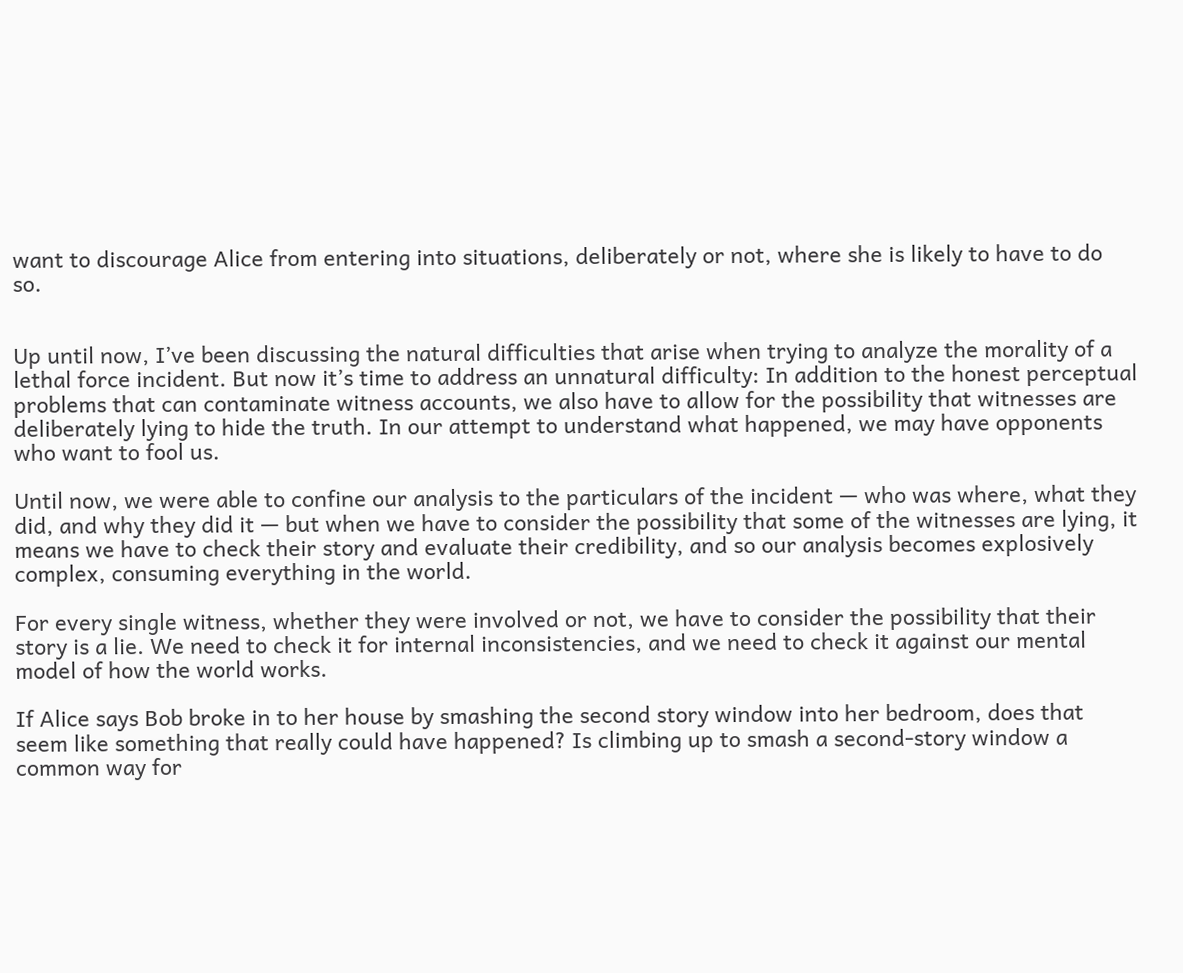want to discourage Alice from entering into situations, deliberately or not, where she is likely to have to do so.


Up until now, I’ve been discussing the natural difficulties that arise when trying to analyze the morality of a lethal force incident. But now it’s time to address an unnatural difficulty: In addition to the honest perceptual problems that can contaminate witness accounts, we also have to allow for the possibility that witnesses are deliberately lying to hide the truth. In our attempt to understand what happened, we may have opponents who want to fool us.

Until now, we were able to confine our analysis to the particulars of the incident — who was where, what they did, and why they did it — but when we have to consider the possibility that some of the witnesses are lying, it means we have to check their story and evaluate their credibility, and so our analysis becomes explosively complex, consuming everything in the world.

For every single witness, whether they were involved or not, we have to consider the possibility that their story is a lie. We need to check it for internal inconsistencies, and we need to check it against our mental model of how the world works.

If Alice says Bob broke in to her house by smashing the second story window into her bedroom, does that seem like something that really could have happened? Is climbing up to smash a second-story window a common way for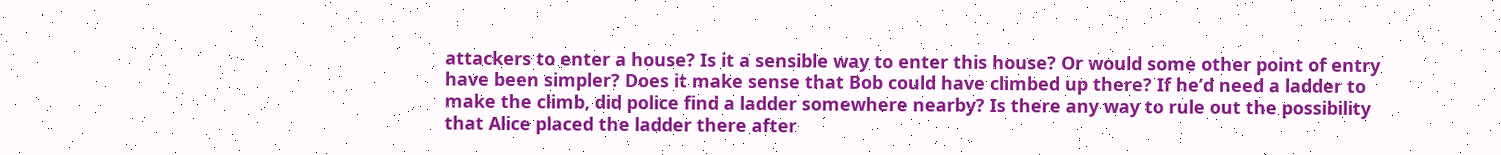attackers to enter a house? Is it a sensible way to enter this house? Or would some other point of entry have been simpler? Does it make sense that Bob could have climbed up there? If he’d need a ladder to make the climb, did police find a ladder somewhere nearby? Is there any way to rule out the possibility that Alice placed the ladder there after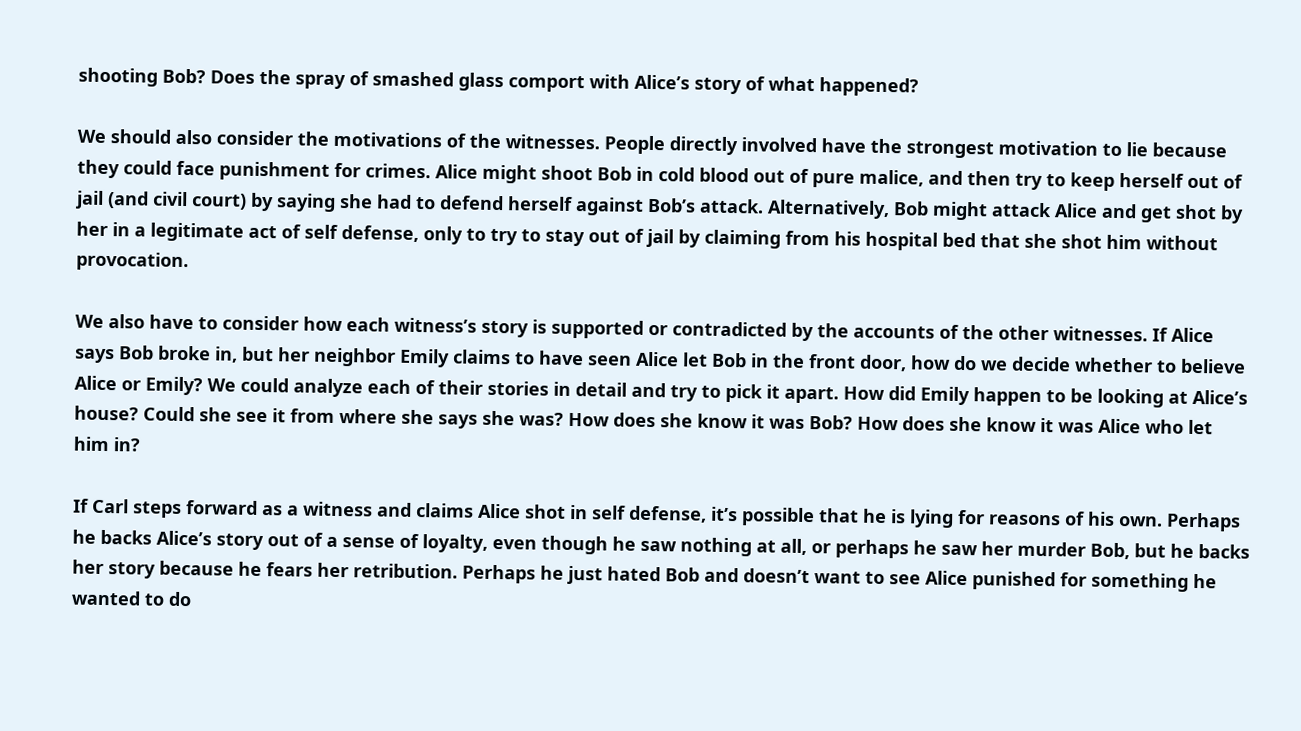shooting Bob? Does the spray of smashed glass comport with Alice’s story of what happened?

We should also consider the motivations of the witnesses. People directly involved have the strongest motivation to lie because they could face punishment for crimes. Alice might shoot Bob in cold blood out of pure malice, and then try to keep herself out of jail (and civil court) by saying she had to defend herself against Bob’s attack. Alternatively, Bob might attack Alice and get shot by her in a legitimate act of self defense, only to try to stay out of jail by claiming from his hospital bed that she shot him without provocation.

We also have to consider how each witness’s story is supported or contradicted by the accounts of the other witnesses. If Alice says Bob broke in, but her neighbor Emily claims to have seen Alice let Bob in the front door, how do we decide whether to believe Alice or Emily? We could analyze each of their stories in detail and try to pick it apart. How did Emily happen to be looking at Alice’s house? Could she see it from where she says she was? How does she know it was Bob? How does she know it was Alice who let him in?

If Carl steps forward as a witness and claims Alice shot in self defense, it’s possible that he is lying for reasons of his own. Perhaps he backs Alice’s story out of a sense of loyalty, even though he saw nothing at all, or perhaps he saw her murder Bob, but he backs her story because he fears her retribution. Perhaps he just hated Bob and doesn’t want to see Alice punished for something he wanted to do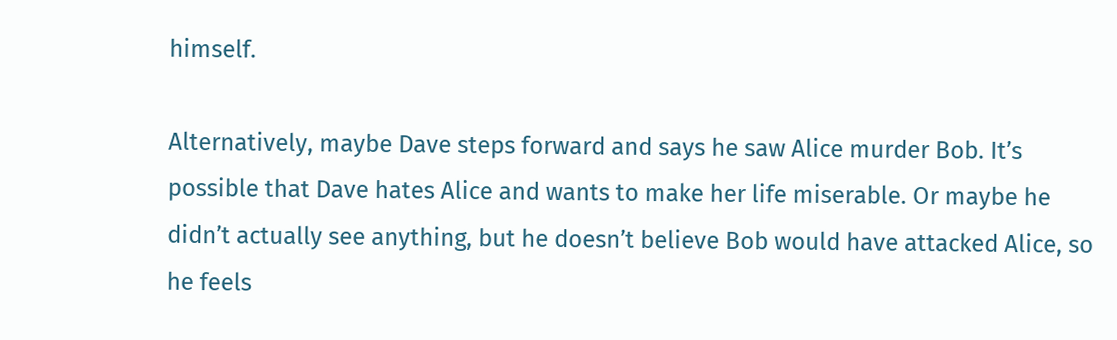himself.

Alternatively, maybe Dave steps forward and says he saw Alice murder Bob. It’s possible that Dave hates Alice and wants to make her life miserable. Or maybe he didn’t actually see anything, but he doesn’t believe Bob would have attacked Alice, so he feels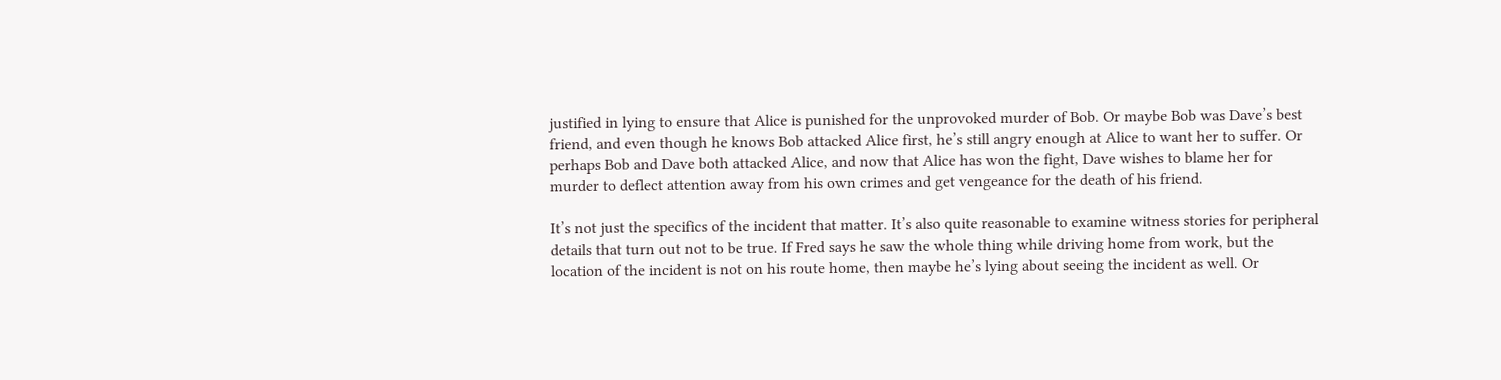justified in lying to ensure that Alice is punished for the unprovoked murder of Bob. Or maybe Bob was Dave’s best friend, and even though he knows Bob attacked Alice first, he’s still angry enough at Alice to want her to suffer. Or perhaps Bob and Dave both attacked Alice, and now that Alice has won the fight, Dave wishes to blame her for murder to deflect attention away from his own crimes and get vengeance for the death of his friend.

It’s not just the specifics of the incident that matter. It’s also quite reasonable to examine witness stories for peripheral details that turn out not to be true. If Fred says he saw the whole thing while driving home from work, but the location of the incident is not on his route home, then maybe he’s lying about seeing the incident as well. Or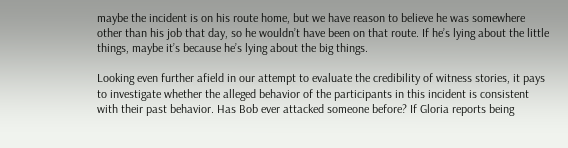maybe the incident is on his route home, but we have reason to believe he was somewhere other than his job that day, so he wouldn’t have been on that route. If he’s lying about the little things, maybe it’s because he’s lying about the big things.

Looking even further afield in our attempt to evaluate the credibility of witness stories, it pays to investigate whether the alleged behavior of the participants in this incident is consistent with their past behavior. Has Bob ever attacked someone before? If Gloria reports being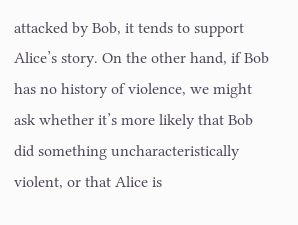attacked by Bob, it tends to support Alice’s story. On the other hand, if Bob has no history of violence, we might ask whether it’s more likely that Bob did something uncharacteristically violent, or that Alice is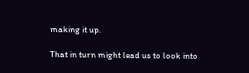making it up.

That in turn might lead us to look into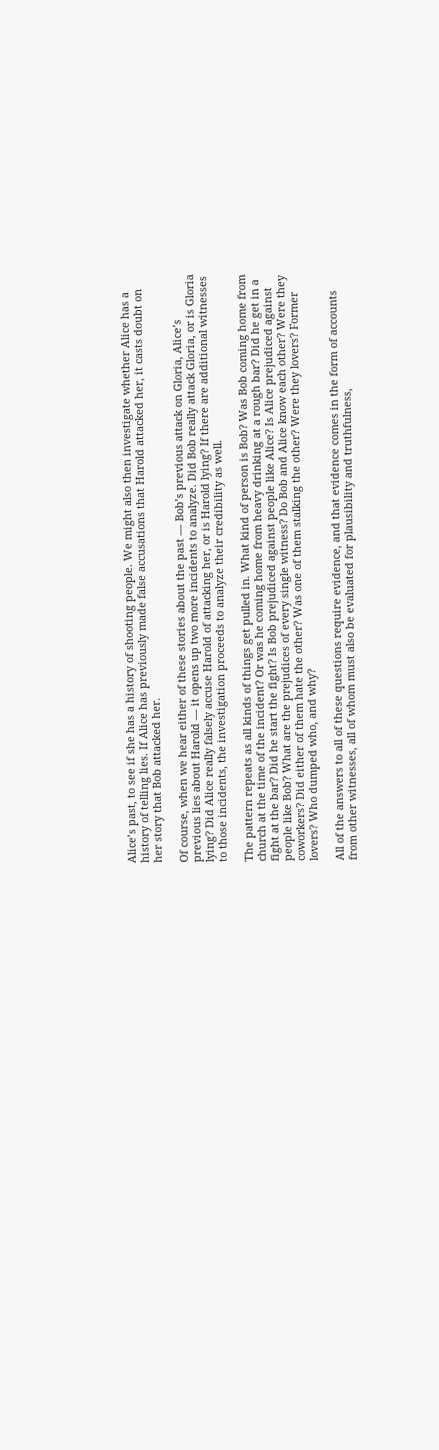Alice’s past, to see if she has a history of shooting people. We might also then investigate whether Alice has a history of telling lies. If Alice has previously made false accusations that Harold attacked her, it casts doubt on her story that Bob attacked her.

Of course, when we hear either of these stories about the past — Bob’s previous attack on Gloria, Alice’s previous lies about Harold — it opens up two more incidents to analyze. Did Bob really attack Gloria, or is Gloria lying? Did Alice really falsely accuse Harold of attacking her, or is Harold lying? If there are additional witnesses to those incidents, the investigation proceeds to analyze their credibility as well.

The pattern repeats as all kinds of things get pulled in. What kind of person is Bob? Was Bob coming home from church at the time of the incident? Or was he coming home from heavy drinking at a rough bar? Did he get in a fight at the bar? Did he start the fight? Is Bob prejudiced against people like Alice? Is Alice prejudiced against people like Bob? What are the prejudices of every single witness? Do Bob and Alice know each other? Were they coworkers? Did either of them hate the other? Was one of them stalking the other? Were they lovers? Former lovers? Who dumped who, and why?

All of the answers to all of these questions require evidence, and that evidence comes in the form of accounts from other witnesses, all of whom must also be evaluated for plausibility and truthfulness,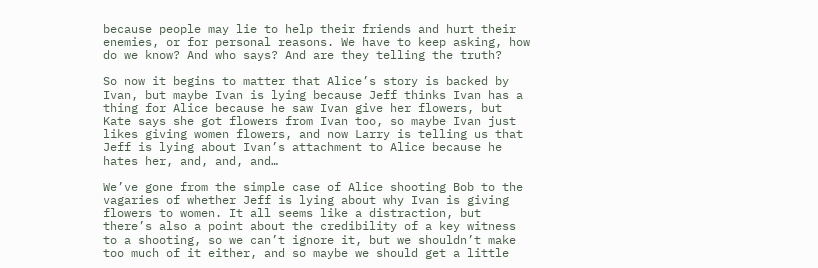because people may lie to help their friends and hurt their enemies, or for personal reasons. We have to keep asking, how do we know? And who says? And are they telling the truth?

So now it begins to matter that Alice’s story is backed by Ivan, but maybe Ivan is lying because Jeff thinks Ivan has a thing for Alice because he saw Ivan give her flowers, but Kate says she got flowers from Ivan too, so maybe Ivan just likes giving women flowers, and now Larry is telling us that Jeff is lying about Ivan’s attachment to Alice because he hates her, and, and, and…

We’ve gone from the simple case of Alice shooting Bob to the vagaries of whether Jeff is lying about why Ivan is giving flowers to women. It all seems like a distraction, but there’s also a point about the credibility of a key witness to a shooting, so we can’t ignore it, but we shouldn’t make too much of it either, and so maybe we should get a little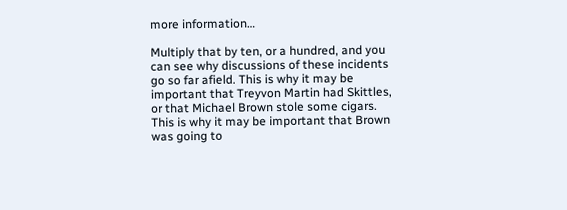more information…

Multiply that by ten, or a hundred, and you can see why discussions of these incidents go so far afield. This is why it may be important that Treyvon Martin had Skittles, or that Michael Brown stole some cigars. This is why it may be important that Brown was going to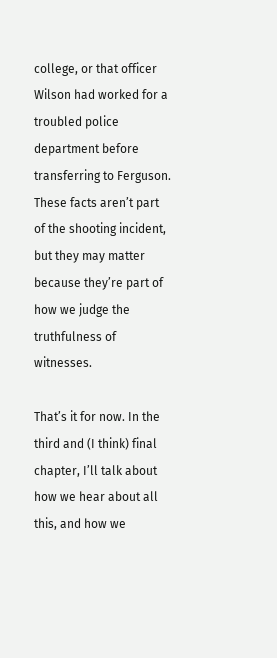college, or that officer Wilson had worked for a troubled police department before transferring to Ferguson. These facts aren’t part of the shooting incident, but they may matter because they’re part of how we judge the truthfulness of witnesses.

That’s it for now. In the third and (I think) final chapter, I’ll talk about how we hear about all this, and how we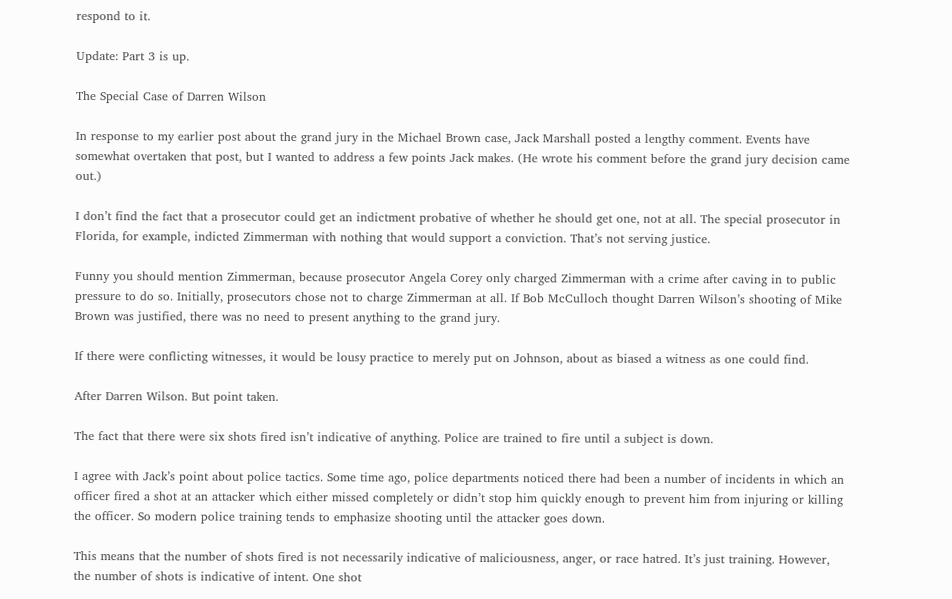respond to it.

Update: Part 3 is up.

The Special Case of Darren Wilson

In response to my earlier post about the grand jury in the Michael Brown case, Jack Marshall posted a lengthy comment. Events have somewhat overtaken that post, but I wanted to address a few points Jack makes. (He wrote his comment before the grand jury decision came out.)

I don’t find the fact that a prosecutor could get an indictment probative of whether he should get one, not at all. The special prosecutor in Florida, for example, indicted Zimmerman with nothing that would support a conviction. That’s not serving justice.

Funny you should mention Zimmerman, because prosecutor Angela Corey only charged Zimmerman with a crime after caving in to public pressure to do so. Initially, prosecutors chose not to charge Zimmerman at all. If Bob McCulloch thought Darren Wilson’s shooting of Mike Brown was justified, there was no need to present anything to the grand jury.

If there were conflicting witnesses, it would be lousy practice to merely put on Johnson, about as biased a witness as one could find.

After Darren Wilson. But point taken.

The fact that there were six shots fired isn’t indicative of anything. Police are trained to fire until a subject is down.

I agree with Jack’s point about police tactics. Some time ago, police departments noticed there had been a number of incidents in which an officer fired a shot at an attacker which either missed completely or didn’t stop him quickly enough to prevent him from injuring or killing the officer. So modern police training tends to emphasize shooting until the attacker goes down.

This means that the number of shots fired is not necessarily indicative of maliciousness, anger, or race hatred. It’s just training. However, the number of shots is indicative of intent. One shot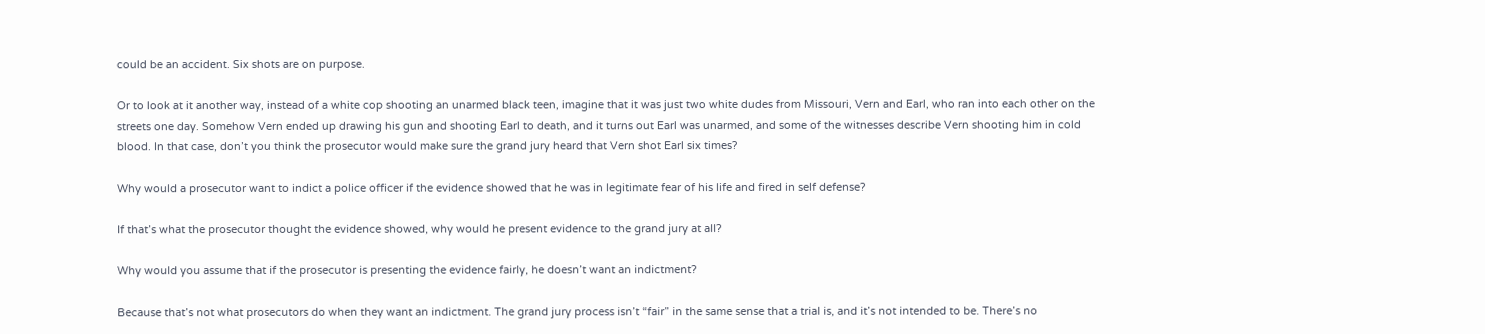could be an accident. Six shots are on purpose.

Or to look at it another way, instead of a white cop shooting an unarmed black teen, imagine that it was just two white dudes from Missouri, Vern and Earl, who ran into each other on the streets one day. Somehow Vern ended up drawing his gun and shooting Earl to death, and it turns out Earl was unarmed, and some of the witnesses describe Vern shooting him in cold blood. In that case, don’t you think the prosecutor would make sure the grand jury heard that Vern shot Earl six times?

Why would a prosecutor want to indict a police officer if the evidence showed that he was in legitimate fear of his life and fired in self defense?

If that’s what the prosecutor thought the evidence showed, why would he present evidence to the grand jury at all?

Why would you assume that if the prosecutor is presenting the evidence fairly, he doesn’t want an indictment?

Because that’s not what prosecutors do when they want an indictment. The grand jury process isn’t “fair” in the same sense that a trial is, and it’s not intended to be. There’s no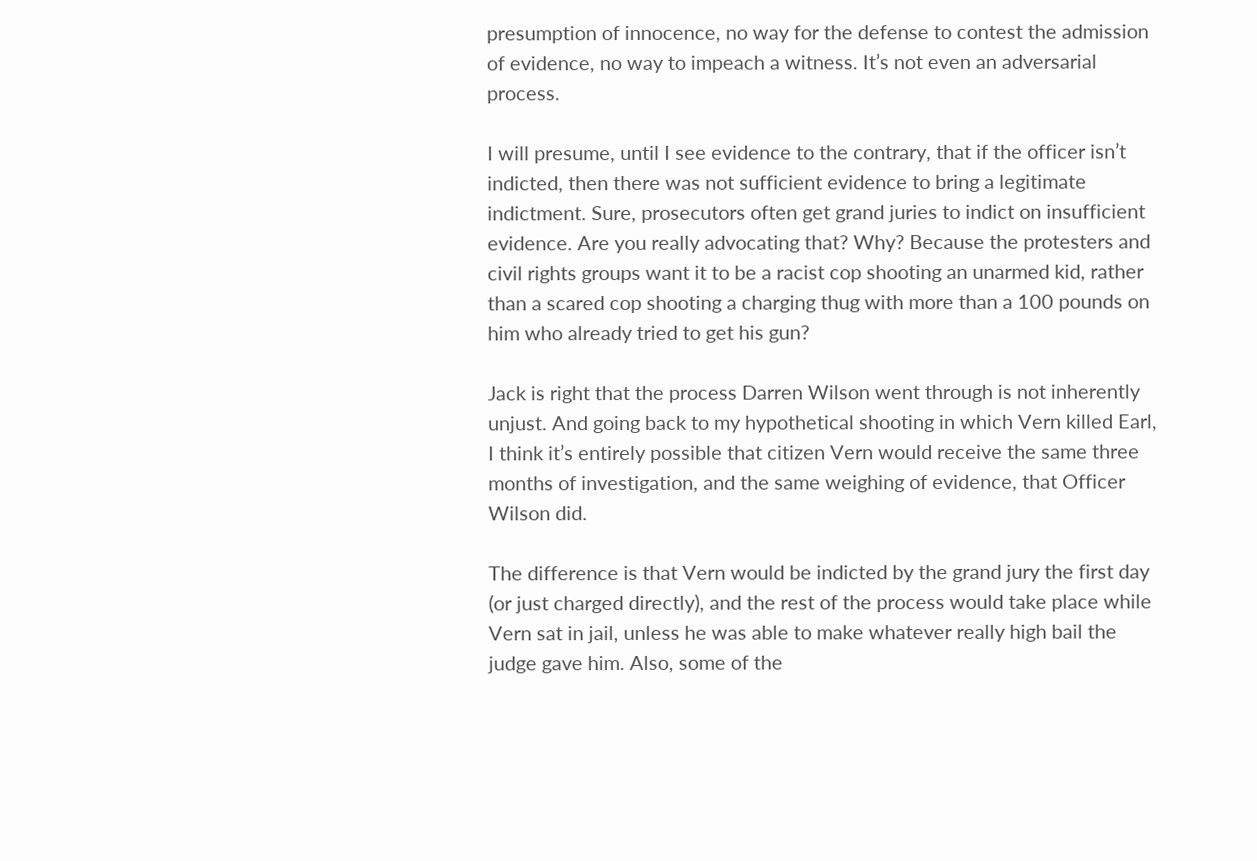presumption of innocence, no way for the defense to contest the admission of evidence, no way to impeach a witness. It’s not even an adversarial process.

I will presume, until I see evidence to the contrary, that if the officer isn’t indicted, then there was not sufficient evidence to bring a legitimate indictment. Sure, prosecutors often get grand juries to indict on insufficient evidence. Are you really advocating that? Why? Because the protesters and civil rights groups want it to be a racist cop shooting an unarmed kid, rather than a scared cop shooting a charging thug with more than a 100 pounds on him who already tried to get his gun?

Jack is right that the process Darren Wilson went through is not inherently unjust. And going back to my hypothetical shooting in which Vern killed Earl, I think it’s entirely possible that citizen Vern would receive the same three months of investigation, and the same weighing of evidence, that Officer Wilson did.

The difference is that Vern would be indicted by the grand jury the first day (or just charged directly), and the rest of the process would take place while Vern sat in jail, unless he was able to make whatever really high bail the judge gave him. Also, some of the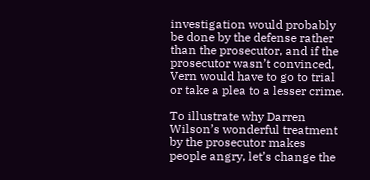investigation would probably be done by the defense rather than the prosecutor, and if the prosecutor wasn’t convinced, Vern would have to go to trial or take a plea to a lesser crime.

To illustrate why Darren Wilson’s wonderful treatment by the prosecutor makes people angry, let’s change the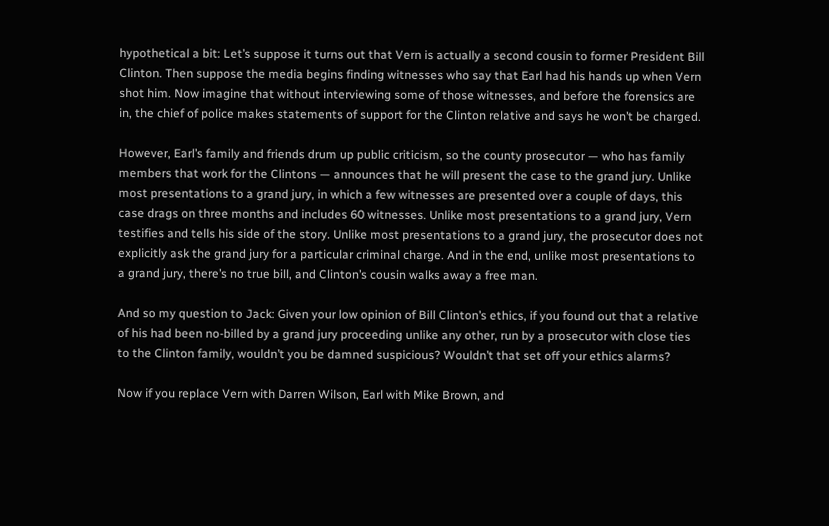hypothetical a bit: Let’s suppose it turns out that Vern is actually a second cousin to former President Bill Clinton. Then suppose the media begins finding witnesses who say that Earl had his hands up when Vern shot him. Now imagine that without interviewing some of those witnesses, and before the forensics are in, the chief of police makes statements of support for the Clinton relative and says he won’t be charged.

However, Earl’s family and friends drum up public criticism, so the county prosecutor — who has family members that work for the Clintons — announces that he will present the case to the grand jury. Unlike most presentations to a grand jury, in which a few witnesses are presented over a couple of days, this case drags on three months and includes 60 witnesses. Unlike most presentations to a grand jury, Vern testifies and tells his side of the story. Unlike most presentations to a grand jury, the prosecutor does not explicitly ask the grand jury for a particular criminal charge. And in the end, unlike most presentations to a grand jury, there’s no true bill, and Clinton’s cousin walks away a free man.

And so my question to Jack: Given your low opinion of Bill Clinton’s ethics, if you found out that a relative of his had been no-billed by a grand jury proceeding unlike any other, run by a prosecutor with close ties to the Clinton family, wouldn’t you be damned suspicious? Wouldn’t that set off your ethics alarms?

Now if you replace Vern with Darren Wilson, Earl with Mike Brown, and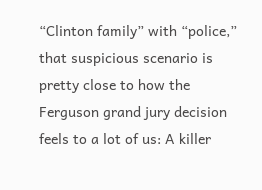“Clinton family” with “police,” that suspicious scenario is pretty close to how the Ferguson grand jury decision feels to a lot of us: A killer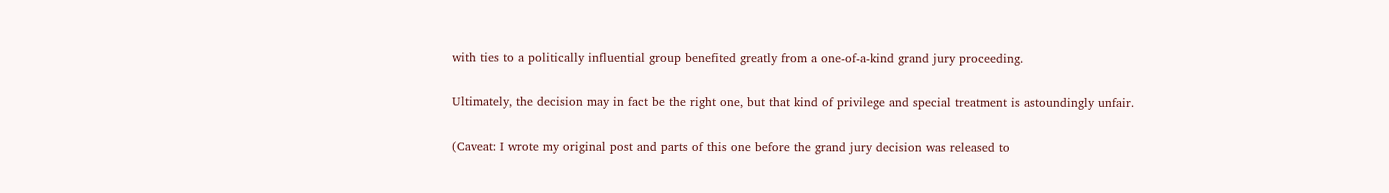with ties to a politically influential group benefited greatly from a one-of-a-kind grand jury proceeding.

Ultimately, the decision may in fact be the right one, but that kind of privilege and special treatment is astoundingly unfair.

(Caveat: I wrote my original post and parts of this one before the grand jury decision was released to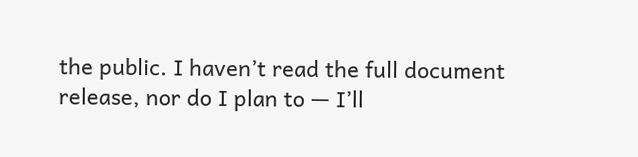the public. I haven’t read the full document release, nor do I plan to — I’ll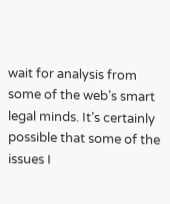wait for analysis from some of the web’s smart legal minds. It’s certainly possible that some of the issues I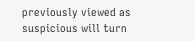previously viewed as suspicious will turn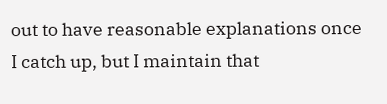out to have reasonable explanations once I catch up, but I maintain that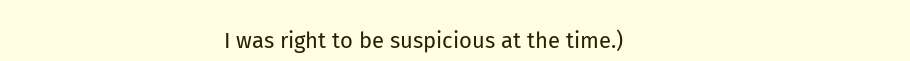I was right to be suspicious at the time.)